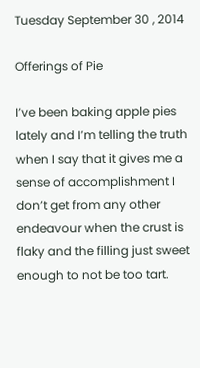Tuesday September 30 , 2014

Offerings of Pie

I’ve been baking apple pies lately and I’m telling the truth when I say that it gives me a sense of accomplishment I don’t get from any other endeavour when the crust is flaky and the filling just sweet enough to not be too tart.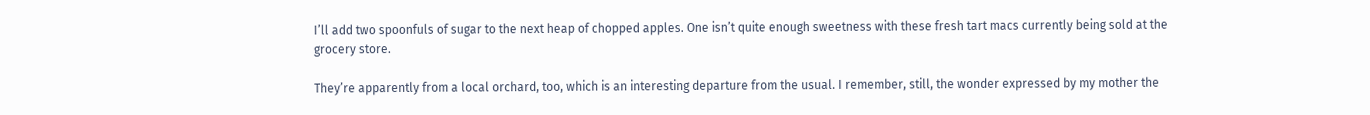I’ll add two spoonfuls of sugar to the next heap of chopped apples. One isn’t quite enough sweetness with these fresh tart macs currently being sold at the grocery store.

They’re apparently from a local orchard, too, which is an interesting departure from the usual. I remember, still, the wonder expressed by my mother the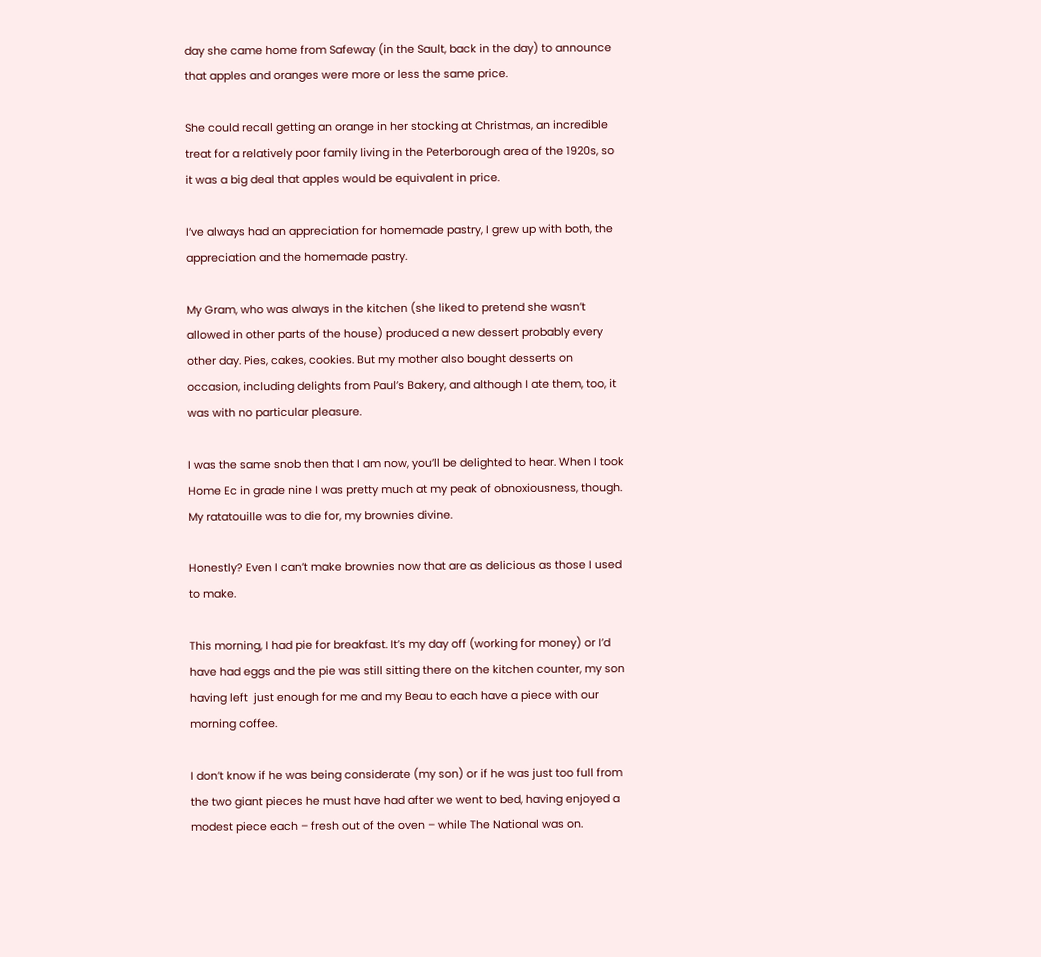day she came home from Safeway (in the Sault, back in the day) to announce that apples and oranges were more or less the same price.

She could recall getting an orange in her stocking at Christmas, an incredible treat for a relatively poor family living in the Peterborough area of the 1920s, so it was a big deal that apples would be equivalent in price.

I’ve always had an appreciation for homemade pastry, I grew up with both, the appreciation and the homemade pastry.

My Gram, who was always in the kitchen (she liked to pretend she wasn’t allowed in other parts of the house) produced a new dessert probably every other day. Pies, cakes, cookies. But my mother also bought desserts on occasion, including delights from Paul’s Bakery, and although I ate them, too, it was with no particular pleasure.

I was the same snob then that I am now, you’ll be delighted to hear. When I took Home Ec in grade nine I was pretty much at my peak of obnoxiousness, though. My ratatouille was to die for, my brownies divine.

Honestly? Even I can’t make brownies now that are as delicious as those I used to make.

This morning, I had pie for breakfast. It’s my day off (working for money) or I’d have had eggs and the pie was still sitting there on the kitchen counter, my son having left  just enough for me and my Beau to each have a piece with our morning coffee.

I don’t know if he was being considerate (my son) or if he was just too full from the two giant pieces he must have had after we went to bed, having enjoyed a modest piece each – fresh out of the oven – while The National was on.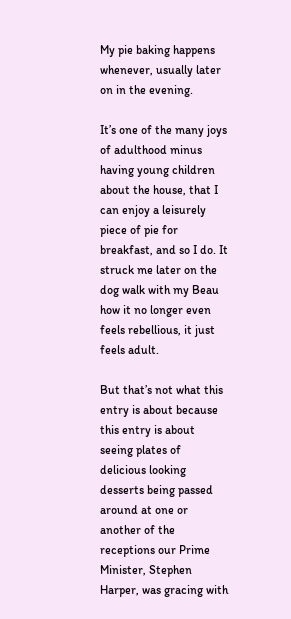My pie baking happens whenever, usually later on in the evening.

It’s one of the many joys of adulthood minus having young children about the house, that I can enjoy a leisurely piece of pie for breakfast, and so I do. It struck me later on the dog walk with my Beau how it no longer even feels rebellious, it just feels adult.

But that’s not what this entry is about because this entry is about seeing plates of delicious looking desserts being passed around at one or another of the receptions our Prime Minister, Stephen Harper, was gracing with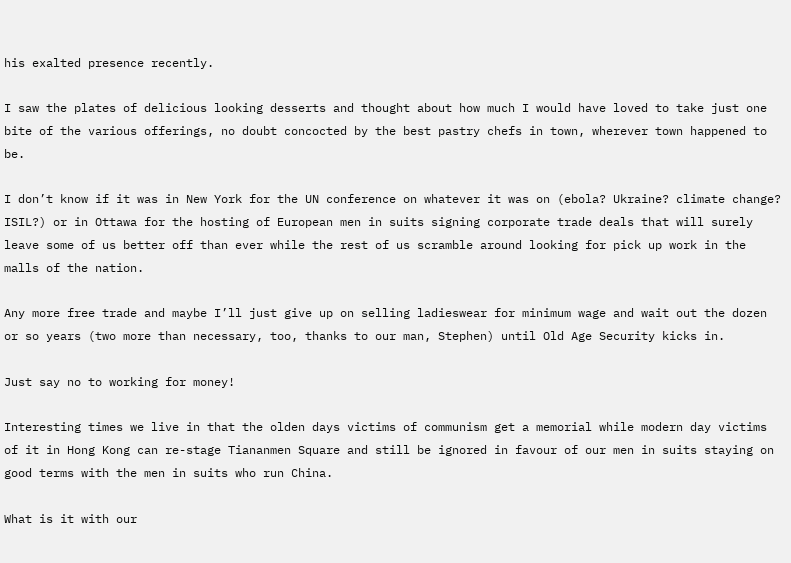his exalted presence recently.

I saw the plates of delicious looking desserts and thought about how much I would have loved to take just one bite of the various offerings, no doubt concocted by the best pastry chefs in town, wherever town happened to be.

I don’t know if it was in New York for the UN conference on whatever it was on (ebola? Ukraine? climate change? ISIL?) or in Ottawa for the hosting of European men in suits signing corporate trade deals that will surely leave some of us better off than ever while the rest of us scramble around looking for pick up work in the malls of the nation.

Any more free trade and maybe I’ll just give up on selling ladieswear for minimum wage and wait out the dozen or so years (two more than necessary, too, thanks to our man, Stephen) until Old Age Security kicks in.

Just say no to working for money!

Interesting times we live in that the olden days victims of communism get a memorial while modern day victims of it in Hong Kong can re-stage Tiananmen Square and still be ignored in favour of our men in suits staying on good terms with the men in suits who run China.

What is it with our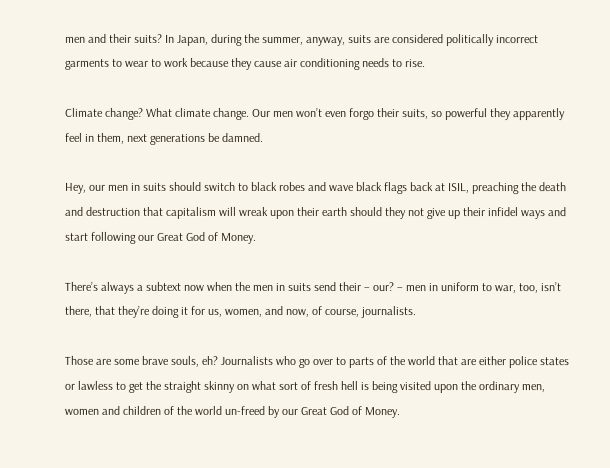men and their suits? In Japan, during the summer, anyway, suits are considered politically incorrect garments to wear to work because they cause air conditioning needs to rise.

Climate change? What climate change. Our men won’t even forgo their suits, so powerful they apparently feel in them, next generations be damned.

Hey, our men in suits should switch to black robes and wave black flags back at ISIL, preaching the death and destruction that capitalism will wreak upon their earth should they not give up their infidel ways and start following our Great God of Money.

There’s always a subtext now when the men in suits send their – our? – men in uniform to war, too, isn’t there, that they’re doing it for us, women, and now, of course, journalists.

Those are some brave souls, eh? Journalists who go over to parts of the world that are either police states or lawless to get the straight skinny on what sort of fresh hell is being visited upon the ordinary men, women and children of the world un-freed by our Great God of Money.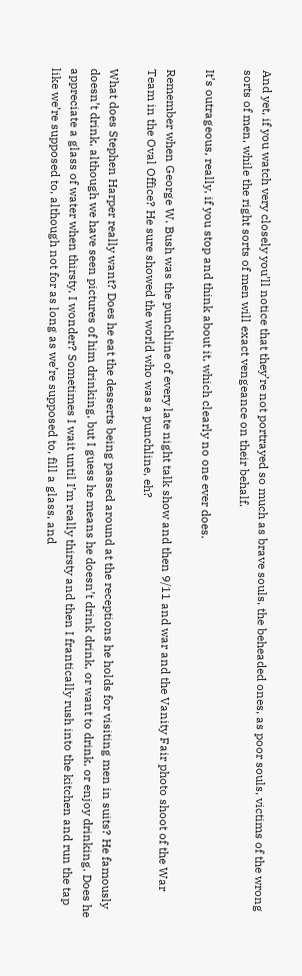And yet, if you watch very closely you’ll notice that they’re not portrayed so much as brave souls, the beheaded ones, as poor souls, victims of the wrong sorts of men, while the right sorts of men will exact vengeance on their behalf.

It’s outrageous, really, if you stop and think about it, which clearly no one ever does.

Remember when George W. Bush was the punchline of every late night talk show and then 9/11 and war and the Vanity Fair photo shoot of the War Team in the Oval Office? He sure showed the world who was a punchline, eh?

What does Stephen Harper really want? Does he eat the desserts being passed around at the receptions he holds for visiting men in suits? He famously doesn’t drink, although we have seen pictures of him drinking, but I guess he means he doesn’t drink drink, or want to drink, or enjoy drinking. Does he appreciate a glass of water when thirsty, I wonder? Sometimes I wait until I’m really thirsty and then I frantically rush into the kitchen and run the tap like we’re supposed to, although not for as long as we’re supposed to, fill a glass, and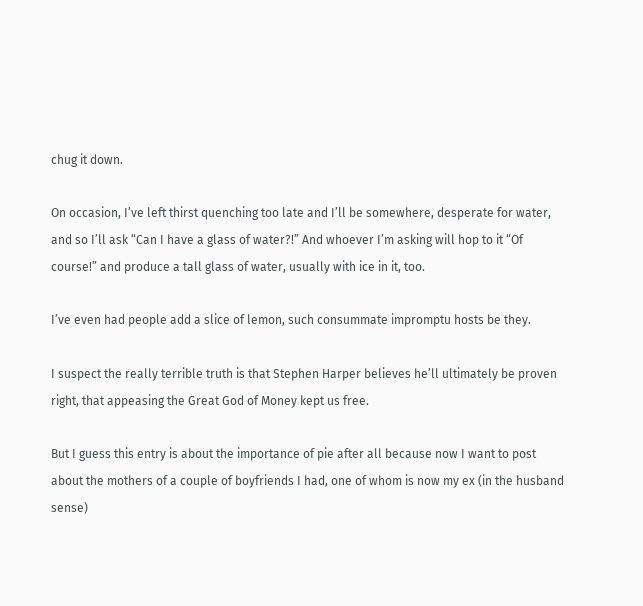chug it down.

On occasion, I’ve left thirst quenching too late and I’ll be somewhere, desperate for water, and so I’ll ask “Can I have a glass of water?!” And whoever I’m asking will hop to it “Of course!” and produce a tall glass of water, usually with ice in it, too.

I’ve even had people add a slice of lemon, such consummate impromptu hosts be they.

I suspect the really terrible truth is that Stephen Harper believes he’ll ultimately be proven right, that appeasing the Great God of Money kept us free.

But I guess this entry is about the importance of pie after all because now I want to post about the mothers of a couple of boyfriends I had, one of whom is now my ex (in the husband sense)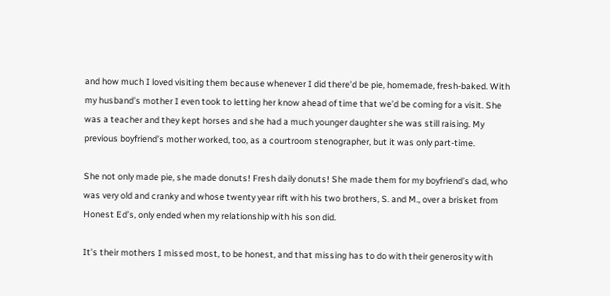and how much I loved visiting them because whenever I did there’d be pie, homemade, fresh-baked. With my husband’s mother I even took to letting her know ahead of time that we’d be coming for a visit. She was a teacher and they kept horses and she had a much younger daughter she was still raising. My previous boyfriend’s mother worked, too, as a courtroom stenographer, but it was only part-time.

She not only made pie, she made donuts! Fresh daily donuts! She made them for my boyfriend’s dad, who was very old and cranky and whose twenty year rift with his two brothers, S. and M., over a brisket from Honest Ed’s, only ended when my relationship with his son did.

It’s their mothers I missed most, to be honest, and that missing has to do with their generosity with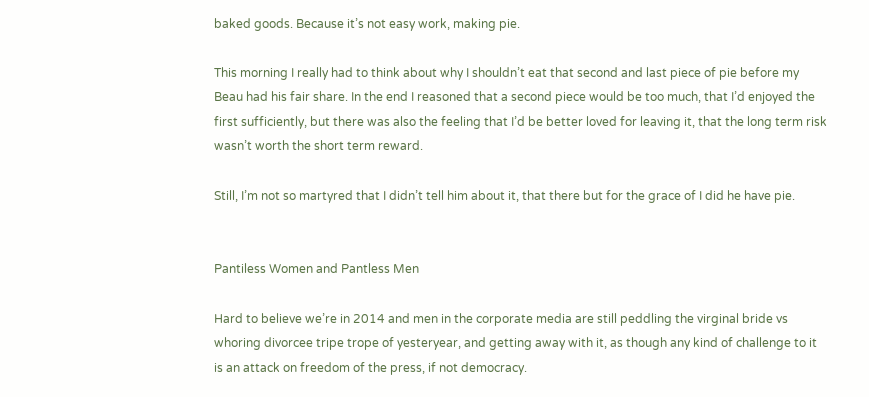baked goods. Because it’s not easy work, making pie.

This morning I really had to think about why I shouldn’t eat that second and last piece of pie before my Beau had his fair share. In the end I reasoned that a second piece would be too much, that I’d enjoyed the first sufficiently, but there was also the feeling that I’d be better loved for leaving it, that the long term risk wasn’t worth the short term reward.

Still, I’m not so martyred that I didn’t tell him about it, that there but for the grace of I did he have pie.


Pantiless Women and Pantless Men

Hard to believe we’re in 2014 and men in the corporate media are still peddling the virginal bride vs whoring divorcee tripe trope of yesteryear, and getting away with it, as though any kind of challenge to it is an attack on freedom of the press, if not democracy.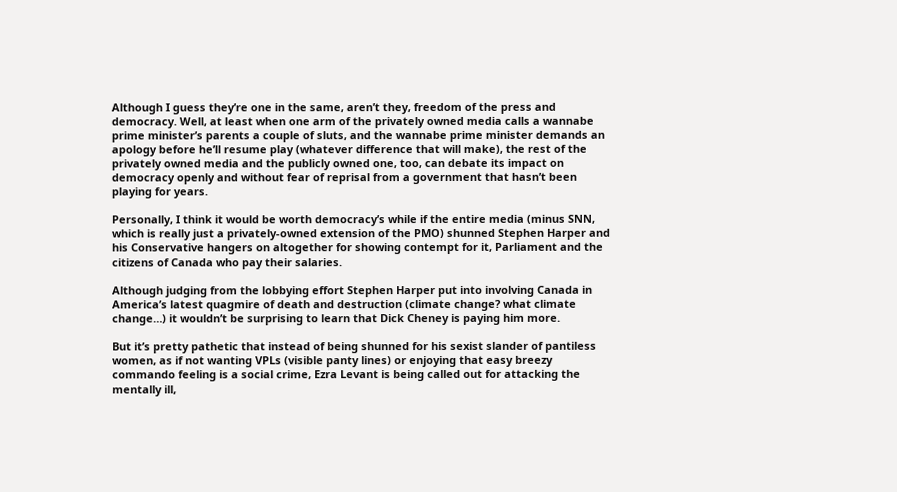Although I guess they’re one in the same, aren’t they, freedom of the press and democracy. Well, at least when one arm of the privately owned media calls a wannabe prime minister’s parents a couple of sluts, and the wannabe prime minister demands an apology before he’ll resume play (whatever difference that will make), the rest of the privately owned media and the publicly owned one, too, can debate its impact on democracy openly and without fear of reprisal from a government that hasn’t been playing for years.

Personally, I think it would be worth democracy’s while if the entire media (minus SNN, which is really just a privately-owned extension of the PMO) shunned Stephen Harper and his Conservative hangers on altogether for showing contempt for it, Parliament and the citizens of Canada who pay their salaries.

Although judging from the lobbying effort Stephen Harper put into involving Canada in America’s latest quagmire of death and destruction (climate change? what climate change…) it wouldn’t be surprising to learn that Dick Cheney is paying him more.

But it’s pretty pathetic that instead of being shunned for his sexist slander of pantiless women, as if not wanting VPLs (visible panty lines) or enjoying that easy breezy commando feeling is a social crime, Ezra Levant is being called out for attacking the mentally ill,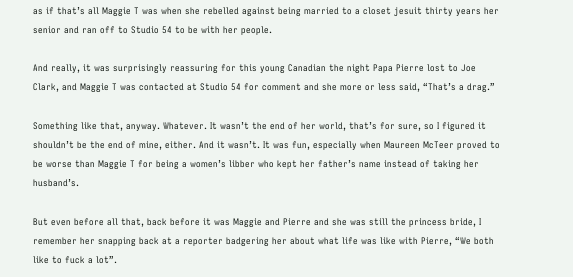as if that’s all Maggie T was when she rebelled against being married to a closet jesuit thirty years her senior and ran off to Studio 54 to be with her people.

And really, it was surprisingly reassuring for this young Canadian the night Papa Pierre lost to Joe Clark, and Maggie T was contacted at Studio 54 for comment and she more or less said, “That’s a drag.”

Something like that, anyway. Whatever. It wasn’t the end of her world, that’s for sure, so I figured it shouldn’t be the end of mine, either. And it wasn’t. It was fun, especially when Maureen McTeer proved to be worse than Maggie T for being a women’s libber who kept her father’s name instead of taking her husband’s.

But even before all that, back before it was Maggie and Pierre and she was still the princess bride, I remember her snapping back at a reporter badgering her about what life was like with Pierre, “We both like to fuck a lot”.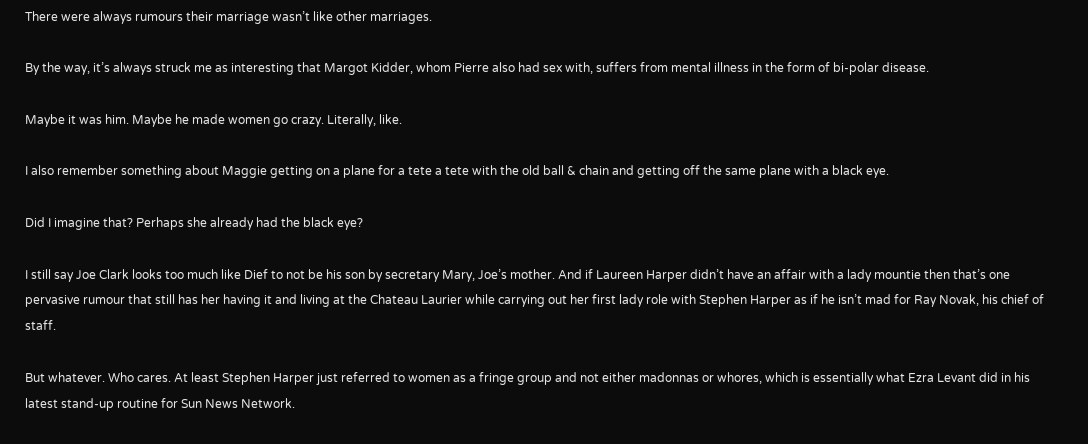There were always rumours their marriage wasn’t like other marriages.

By the way, it’s always struck me as interesting that Margot Kidder, whom Pierre also had sex with, suffers from mental illness in the form of bi-polar disease.

Maybe it was him. Maybe he made women go crazy. Literally, like.

I also remember something about Maggie getting on a plane for a tete a tete with the old ball & chain and getting off the same plane with a black eye.

Did I imagine that? Perhaps she already had the black eye?

I still say Joe Clark looks too much like Dief to not be his son by secretary Mary, Joe’s mother. And if Laureen Harper didn’t have an affair with a lady mountie then that’s one pervasive rumour that still has her having it and living at the Chateau Laurier while carrying out her first lady role with Stephen Harper as if he isn’t mad for Ray Novak, his chief of staff.

But whatever. Who cares. At least Stephen Harper just referred to women as a fringe group and not either madonnas or whores, which is essentially what Ezra Levant did in his latest stand-up routine for Sun News Network.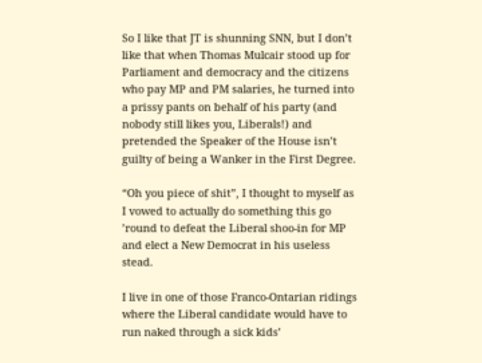So I like that JT is shunning SNN, but I don’t like that when Thomas Mulcair stood up for Parliament and democracy and the citizens who pay MP and PM salaries, he turned into a prissy pants on behalf of his party (and nobody still likes you, Liberals!) and pretended the Speaker of the House isn’t guilty of being a Wanker in the First Degree.

“Oh you piece of shit”, I thought to myself as I vowed to actually do something this go ’round to defeat the Liberal shoo-in for MP and elect a New Democrat in his useless stead.

I live in one of those Franco-Ontarian ridings where the Liberal candidate would have to run naked through a sick kids’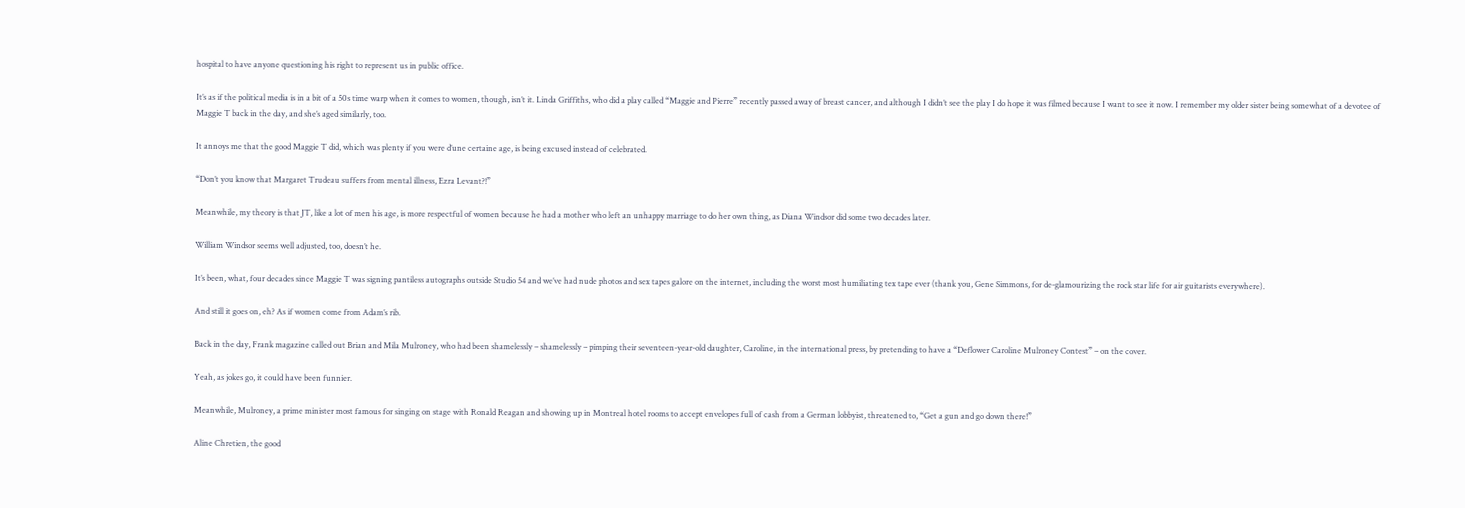hospital to have anyone questioning his right to represent us in public office.

It’s as if the political media is in a bit of a 50s time warp when it comes to women, though, isn’t it. Linda Griffiths, who did a play called “Maggie and Pierre” recently passed away of breast cancer, and although I didn’t see the play I do hope it was filmed because I want to see it now. I remember my older sister being somewhat of a devotee of Maggie T back in the day, and she’s aged similarly, too.

It annoys me that the good Maggie T did, which was plenty if you were d’une certaine age, is being excused instead of celebrated.

“Don’t you know that Margaret Trudeau suffers from mental illness, Ezra Levant?!”

Meanwhile, my theory is that JT, like a lot of men his age, is more respectful of women because he had a mother who left an unhappy marriage to do her own thing, as Diana Windsor did some two decades later.

William Windsor seems well adjusted, too, doesn’t he.

It’s been, what, four decades since Maggie T was signing pantiless autographs outside Studio 54 and we’ve had nude photos and sex tapes galore on the internet, including the worst most humiliating tex tape ever (thank you, Gene Simmons, for de-glamourizing the rock star life for air guitarists everywhere).

And still it goes on, eh? As if women come from Adam’s rib.

Back in the day, Frank magazine called out Brian and Mila Mulroney, who had been shamelessly – shamelessly – pimping their seventeen-year-old daughter, Caroline, in the international press, by pretending to have a “Deflower Caroline Mulroney Contest” – on the cover.

Yeah, as jokes go, it could have been funnier.

Meanwhile, Mulroney, a prime minister most famous for singing on stage with Ronald Reagan and showing up in Montreal hotel rooms to accept envelopes full of cash from a German lobbyist, threatened to, “Get a gun and go down there!”

Aline Chretien, the good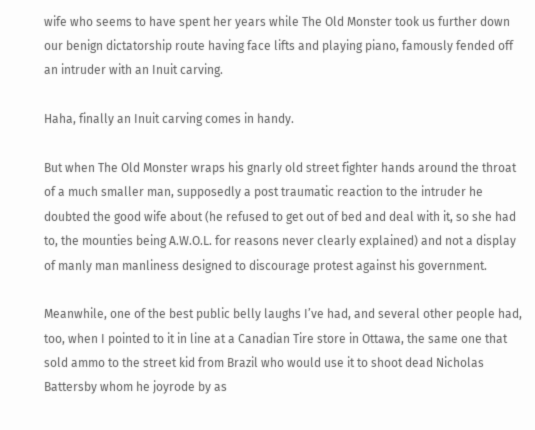wife who seems to have spent her years while The Old Monster took us further down our benign dictatorship route having face lifts and playing piano, famously fended off an intruder with an Inuit carving.

Haha, finally an Inuit carving comes in handy.

But when The Old Monster wraps his gnarly old street fighter hands around the throat of a much smaller man, supposedly a post traumatic reaction to the intruder he doubted the good wife about (he refused to get out of bed and deal with it, so she had to, the mounties being A.W.O.L. for reasons never clearly explained) and not a display of manly man manliness designed to discourage protest against his government.

Meanwhile, one of the best public belly laughs I’ve had, and several other people had, too, when I pointed to it in line at a Canadian Tire store in Ottawa, the same one that sold ammo to the street kid from Brazil who would use it to shoot dead Nicholas Battersby whom he joyrode by as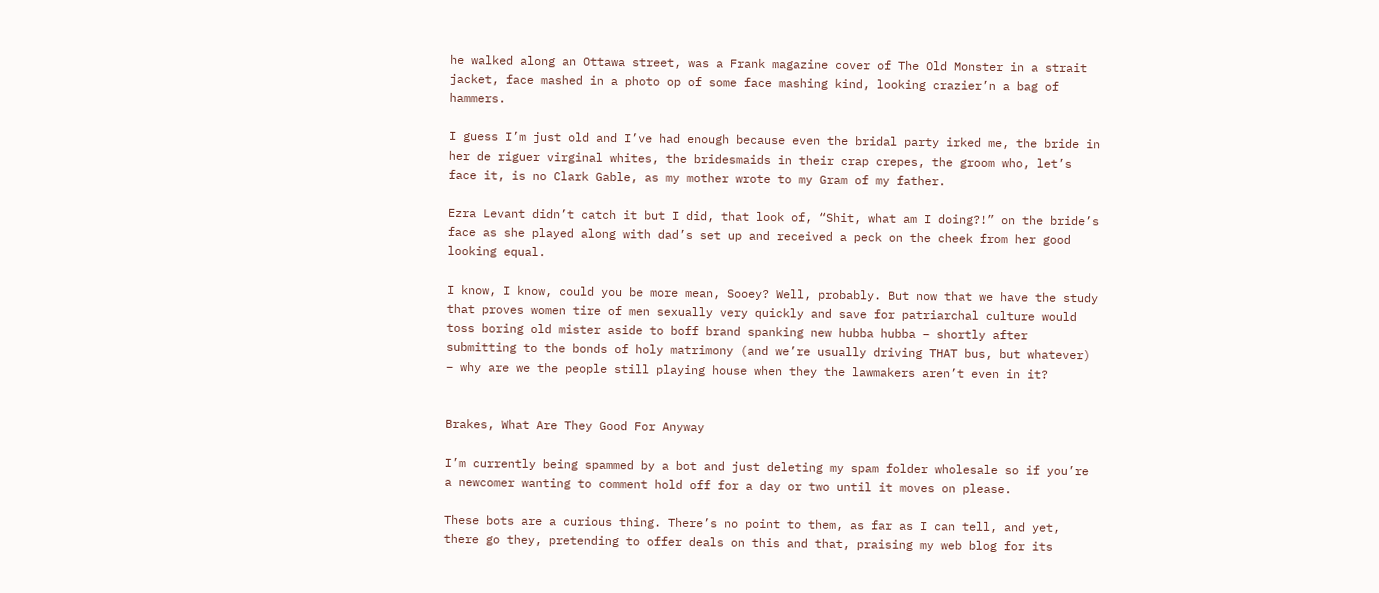he walked along an Ottawa street, was a Frank magazine cover of The Old Monster in a strait jacket, face mashed in a photo op of some face mashing kind, looking crazier’n a bag of hammers.

I guess I’m just old and I’ve had enough because even the bridal party irked me, the bride in her de riguer virginal whites, the bridesmaids in their crap crepes, the groom who, let’s face it, is no Clark Gable, as my mother wrote to my Gram of my father.

Ezra Levant didn’t catch it but I did, that look of, “Shit, what am I doing?!” on the bride’s face as she played along with dad’s set up and received a peck on the cheek from her good looking equal.

I know, I know, could you be more mean, Sooey? Well, probably. But now that we have the study that proves women tire of men sexually very quickly and save for patriarchal culture would toss boring old mister aside to boff brand spanking new hubba hubba – shortly after submitting to the bonds of holy matrimony (and we’re usually driving THAT bus, but whatever) – why are we the people still playing house when they the lawmakers aren’t even in it?


Brakes, What Are They Good For Anyway

I’m currently being spammed by a bot and just deleting my spam folder wholesale so if you’re a newcomer wanting to comment hold off for a day or two until it moves on please.

These bots are a curious thing. There’s no point to them, as far as I can tell, and yet, there go they, pretending to offer deals on this and that, praising my web blog for its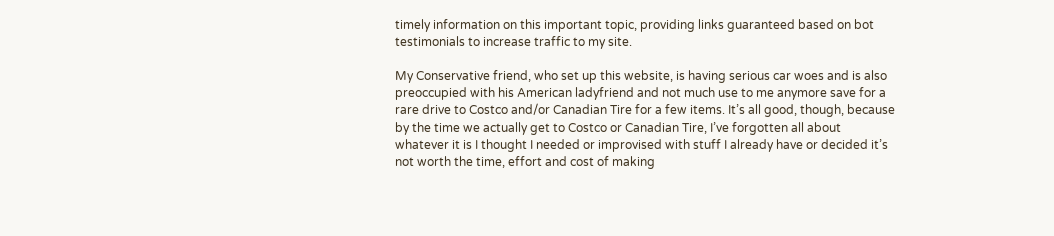timely information on this important topic, providing links guaranteed based on bot testimonials to increase traffic to my site.

My Conservative friend, who set up this website, is having serious car woes and is also preoccupied with his American ladyfriend and not much use to me anymore save for a rare drive to Costco and/or Canadian Tire for a few items. It’s all good, though, because by the time we actually get to Costco or Canadian Tire, I’ve forgotten all about whatever it is I thought I needed or improvised with stuff I already have or decided it’s not worth the time, effort and cost of making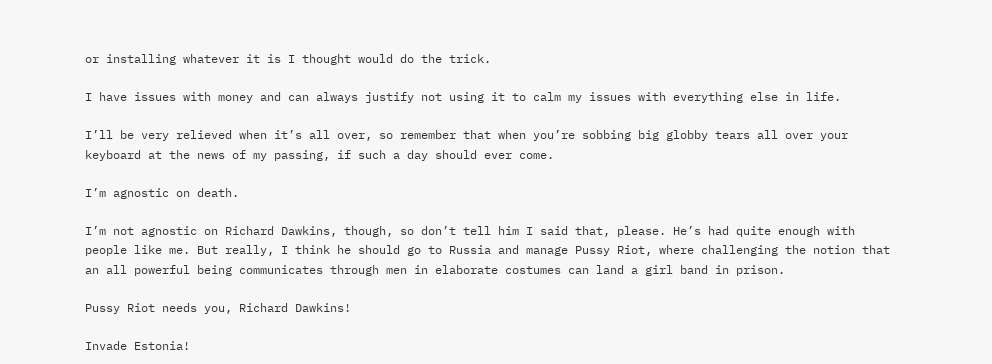or installing whatever it is I thought would do the trick.

I have issues with money and can always justify not using it to calm my issues with everything else in life.

I’ll be very relieved when it’s all over, so remember that when you’re sobbing big globby tears all over your keyboard at the news of my passing, if such a day should ever come.

I’m agnostic on death.

I’m not agnostic on Richard Dawkins, though, so don’t tell him I said that, please. He’s had quite enough with people like me. But really, I think he should go to Russia and manage Pussy Riot, where challenging the notion that an all powerful being communicates through men in elaborate costumes can land a girl band in prison.

Pussy Riot needs you, Richard Dawkins!

Invade Estonia!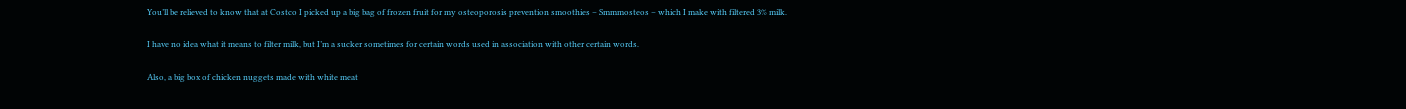You’ll be relieved to know that at Costco I picked up a big bag of frozen fruit for my osteoporosis prevention smoothies – Smmmosteos – which I make with filtered 3% milk.

I have no idea what it means to filter milk, but I’m a sucker sometimes for certain words used in association with other certain words.

Also, a big box of chicken nuggets made with white meat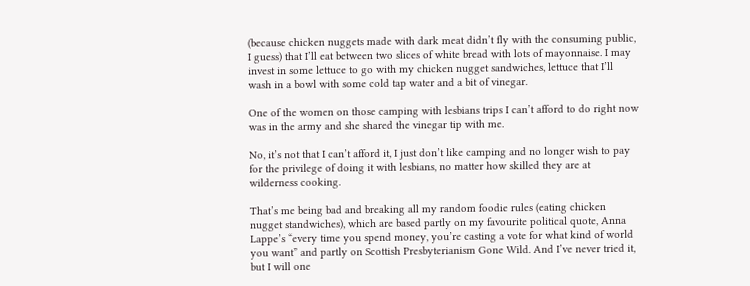(because chicken nuggets made with dark meat didn’t fly with the consuming public, I guess) that I’ll eat between two slices of white bread with lots of mayonnaise. I may invest in some lettuce to go with my chicken nugget sandwiches, lettuce that I’ll wash in a bowl with some cold tap water and a bit of vinegar.

One of the women on those camping with lesbians trips I can’t afford to do right now was in the army and she shared the vinegar tip with me.

No, it’s not that I can’t afford it, I just don’t like camping and no longer wish to pay for the privilege of doing it with lesbians, no matter how skilled they are at wilderness cooking.

That’s me being bad and breaking all my random foodie rules (eating chicken nugget standwiches), which are based partly on my favourite political quote, Anna Lappe’s “every time you spend money, you’re casting a vote for what kind of world you want” and partly on Scottish Presbyterianism Gone Wild. And I’ve never tried it, but I will one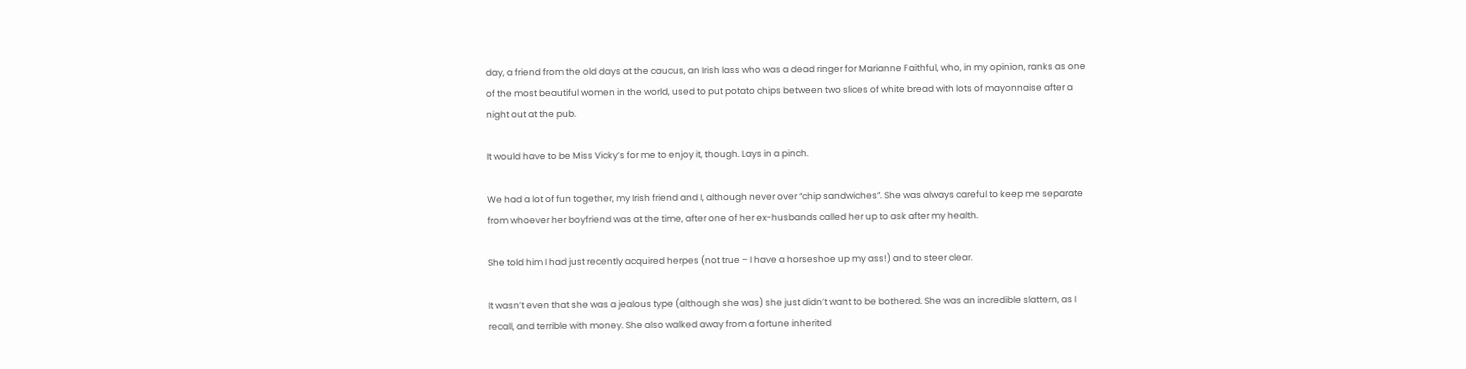day, a friend from the old days at the caucus, an Irish lass who was a dead ringer for Marianne Faithful, who, in my opinion, ranks as one of the most beautiful women in the world, used to put potato chips between two slices of white bread with lots of mayonnaise after a night out at the pub.

It would have to be Miss Vicky’s for me to enjoy it, though. Lays in a pinch.

We had a lot of fun together, my Irish friend and I, although never over “chip sandwiches”. She was always careful to keep me separate from whoever her boyfriend was at the time, after one of her ex-husbands called her up to ask after my health.

She told him I had just recently acquired herpes (not true – I have a horseshoe up my ass!) and to steer clear.

It wasn’t even that she was a jealous type (although she was) she just didn’t want to be bothered. She was an incredible slattern, as I recall, and terrible with money. She also walked away from a fortune inherited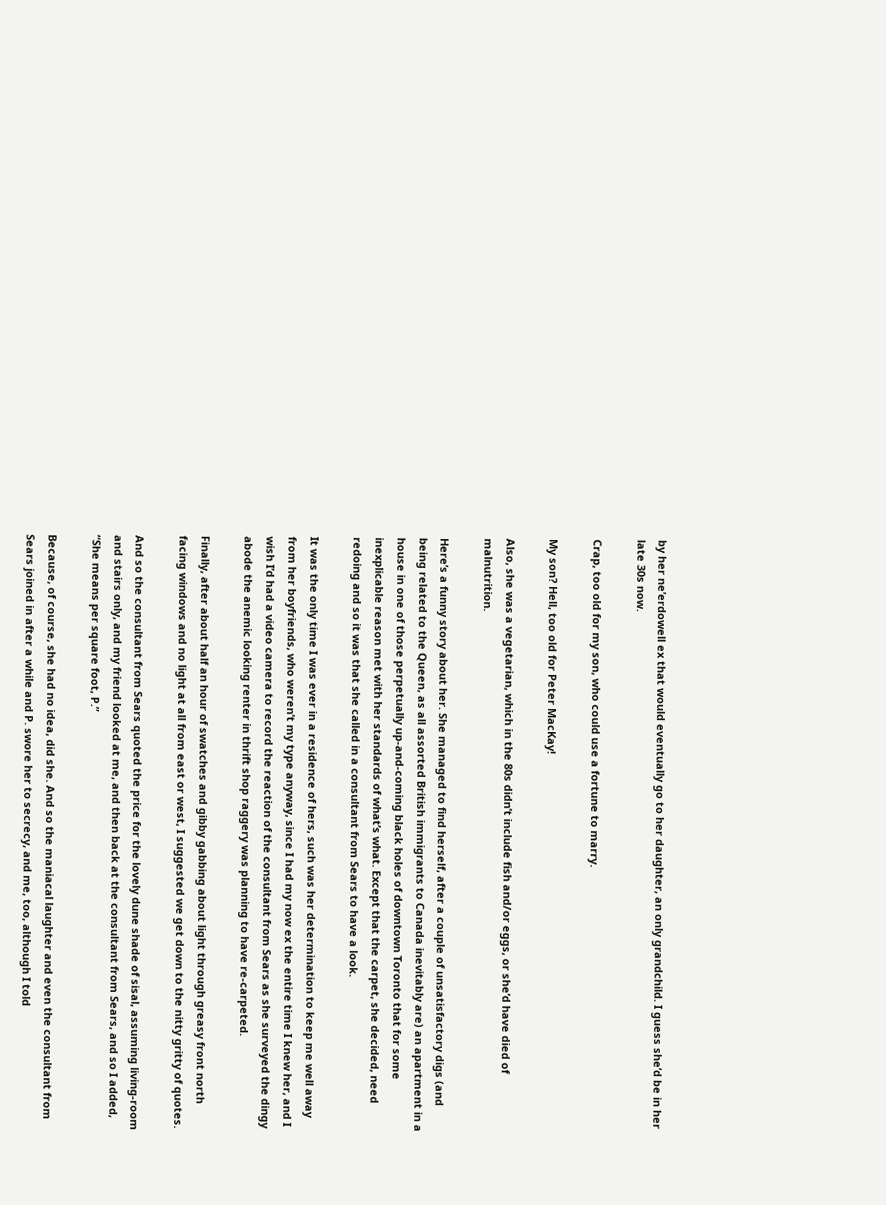by her ne’erdowell ex that would eventually go to her daughter, an only grandchild. I guess she’d be in her late 30s now.

Crap, too old for my son, who could use a fortune to marry.

My son? Hell, too old for Peter MacKay!

Also, she was a vegetarian, which in the 80s didn’t include fish and/or eggs, or she’d have died of malnutrition.

Here’s a funny story about her. She managed to find herself, after a couple of unsatisfactory digs (and being related to the Queen, as all assorted British immigrants to Canada inevitably are) an apartment in a house in one of those perpetually up-and-coming black holes of downtown Toronto that for some inexplicable reason met with her standards of what’s what. Except that the carpet, she decided, need redoing and so it was that she called in a consultant from Sears to have a look.

It was the only time I was ever in a residence of hers, such was her determination to keep me well away from her boyfriends, who weren’t my type anyway, since I had my now ex the entire time I knew her, and I wish I’d had a video camera to record the reaction of the consultant from Sears as she surveyed the dingy abode the anemic looking renter in thrift shop raggery was planning to have re-carpeted.

Finally, after about half an hour of swatches and gibby gabbing about light through greasy front north facing windows and no light at all from east or west, I suggested we get down to the nitty gritty of quotes.

And so the consultant from Sears quoted the price for the lovely dune shade of sisal, assuming living-room and stairs only, and my friend looked at me, and then back at the consultant from Sears, and so I added, “She means per square foot, P.”

Because, of course, she had no idea, did she. And so the maniacal laughter and even the consultant from Sears joined in after a while and P. swore her to secrecy, and me, too, although I told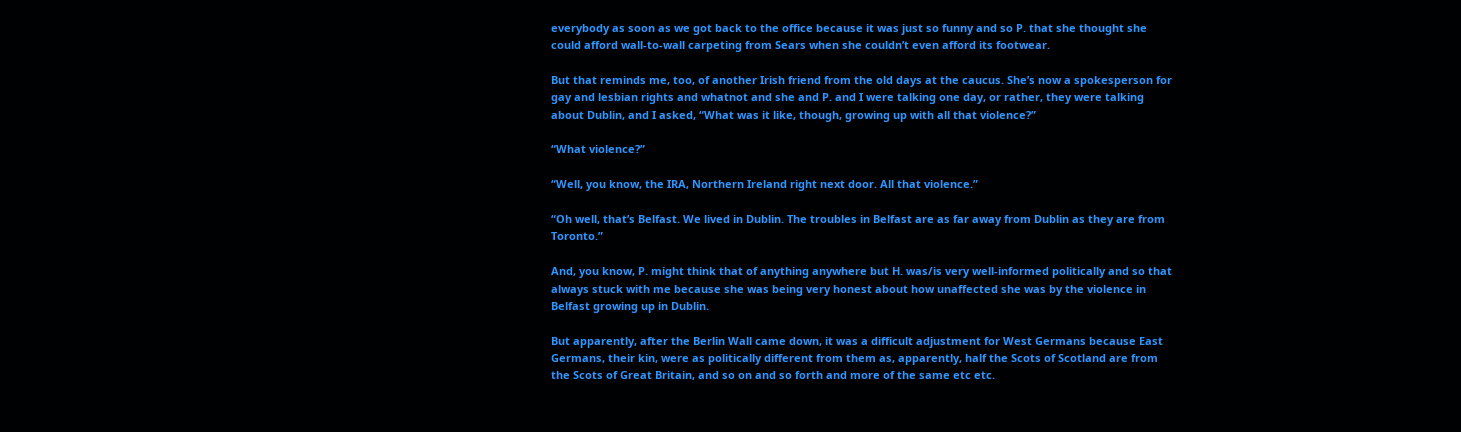everybody as soon as we got back to the office because it was just so funny and so P. that she thought she could afford wall-to-wall carpeting from Sears when she couldn’t even afford its footwear.

But that reminds me, too, of another Irish friend from the old days at the caucus. She’s now a spokesperson for gay and lesbian rights and whatnot and she and P. and I were talking one day, or rather, they were talking about Dublin, and I asked, “What was it like, though, growing up with all that violence?”

“What violence?”

“Well, you know, the IRA, Northern Ireland right next door. All that violence.”

“Oh well, that’s Belfast. We lived in Dublin. The troubles in Belfast are as far away from Dublin as they are from Toronto.”

And, you know, P. might think that of anything anywhere but H. was/is very well-informed politically and so that always stuck with me because she was being very honest about how unaffected she was by the violence in Belfast growing up in Dublin.

But apparently, after the Berlin Wall came down, it was a difficult adjustment for West Germans because East Germans, their kin, were as politically different from them as, apparently, half the Scots of Scotland are from the Scots of Great Britain, and so on and so forth and more of the same etc etc.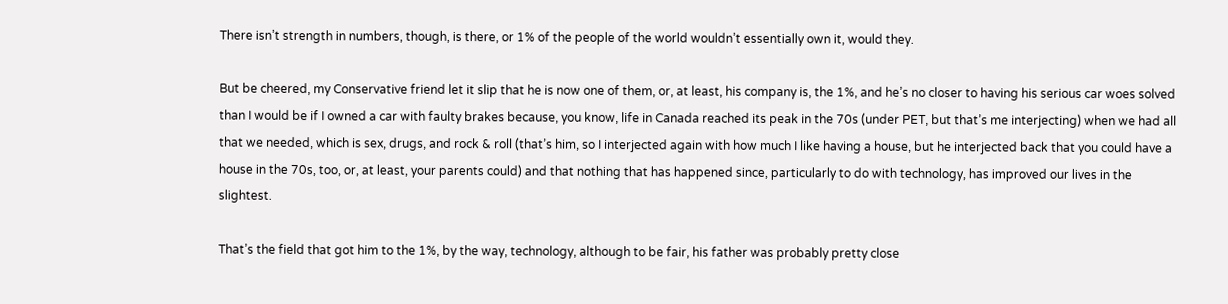There isn’t strength in numbers, though, is there, or 1% of the people of the world wouldn’t essentially own it, would they.

But be cheered, my Conservative friend let it slip that he is now one of them, or, at least, his company is, the 1%, and he’s no closer to having his serious car woes solved than I would be if I owned a car with faulty brakes because, you know, life in Canada reached its peak in the 70s (under PET, but that’s me interjecting) when we had all that we needed, which is sex, drugs, and rock & roll (that’s him, so I interjected again with how much I like having a house, but he interjected back that you could have a house in the 70s, too, or, at least, your parents could) and that nothing that has happened since, particularly to do with technology, has improved our lives in the slightest.

That’s the field that got him to the 1%, by the way, technology, although to be fair, his father was probably pretty close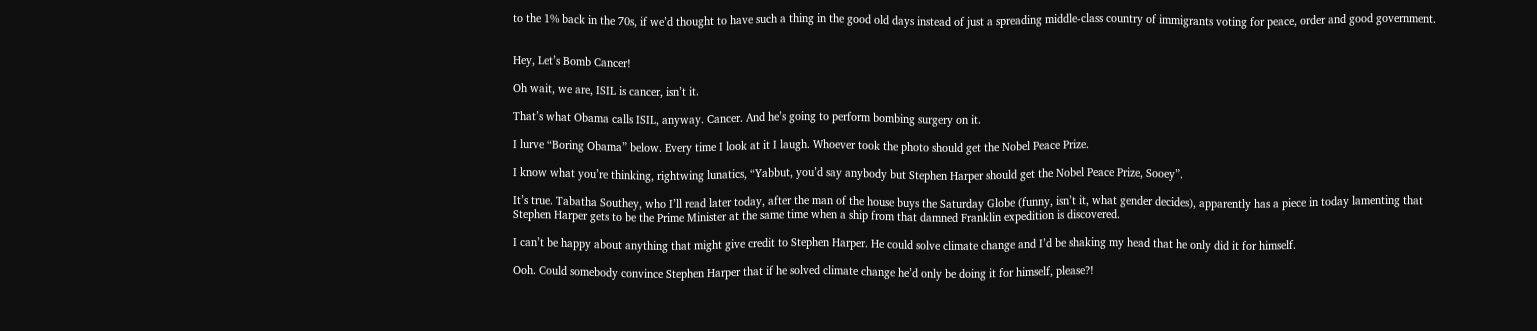to the 1% back in the 70s, if we’d thought to have such a thing in the good old days instead of just a spreading middle-class country of immigrants voting for peace, order and good government.


Hey, Let’s Bomb Cancer!

Oh wait, we are, ISIL is cancer, isn’t it.

That’s what Obama calls ISIL, anyway. Cancer. And he’s going to perform bombing surgery on it.

I lurve “Boring Obama” below. Every time I look at it I laugh. Whoever took the photo should get the Nobel Peace Prize.

I know what you’re thinking, rightwing lunatics, “Yabbut, you’d say anybody but Stephen Harper should get the Nobel Peace Prize, Sooey”.

It’s true. Tabatha Southey, who I’ll read later today, after the man of the house buys the Saturday Globe (funny, isn’t it, what gender decides), apparently has a piece in today lamenting that Stephen Harper gets to be the Prime Minister at the same time when a ship from that damned Franklin expedition is discovered.

I can’t be happy about anything that might give credit to Stephen Harper. He could solve climate change and I’d be shaking my head that he only did it for himself.

Ooh. Could somebody convince Stephen Harper that if he solved climate change he’d only be doing it for himself, please?!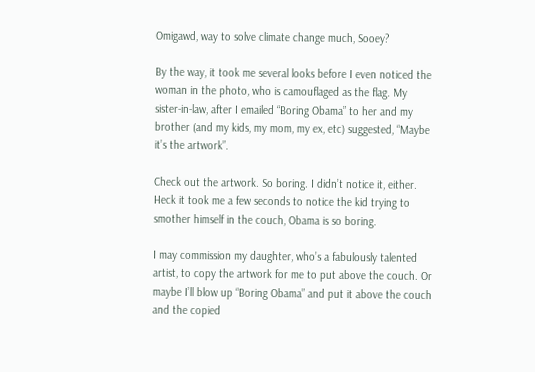Omigawd, way to solve climate change much, Sooey?

By the way, it took me several looks before I even noticed the woman in the photo, who is camouflaged as the flag. My sister-in-law, after I emailed “Boring Obama” to her and my brother (and my kids, my mom, my ex, etc) suggested, “Maybe it’s the artwork”.

Check out the artwork. So boring. I didn’t notice it, either. Heck it took me a few seconds to notice the kid trying to smother himself in the couch, Obama is so boring.

I may commission my daughter, who’s a fabulously talented artist, to copy the artwork for me to put above the couch. Or maybe I’ll blow up “Boring Obama” and put it above the couch and the copied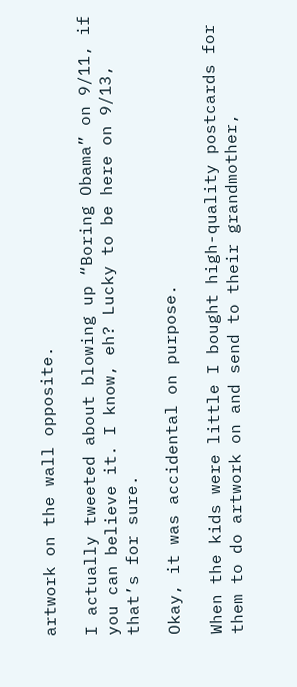artwork on the wall opposite.

I actually tweeted about blowing up “Boring Obama” on 9/11, if you can believe it. I know, eh? Lucky to be here on 9/13, that’s for sure.

Okay, it was accidental on purpose.

When the kids were little I bought high-quality postcards for them to do artwork on and send to their grandmother,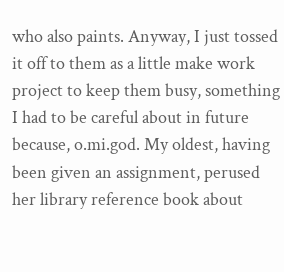who also paints. Anyway, I just tossed it off to them as a little make work project to keep them busy, something I had to be careful about in future because, o.mi.god. My oldest, having been given an assignment, perused her library reference book about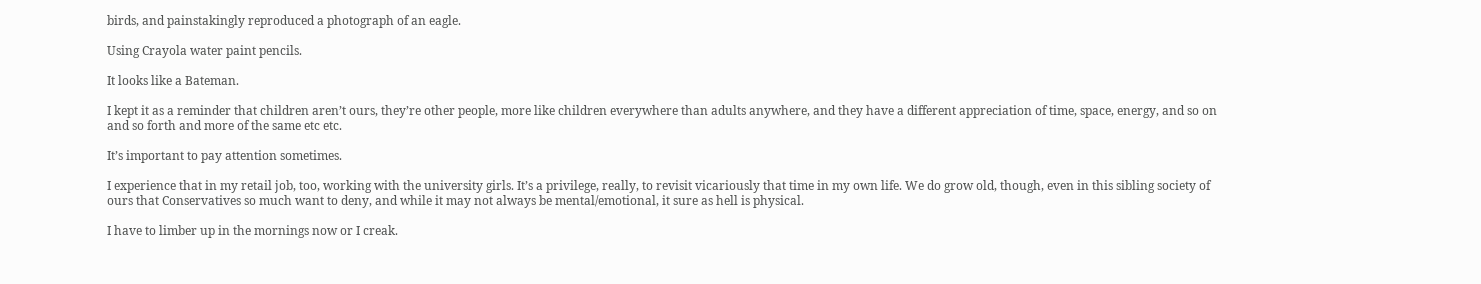birds, and painstakingly reproduced a photograph of an eagle.

Using Crayola water paint pencils.

It looks like a Bateman.

I kept it as a reminder that children aren’t ours, they’re other people, more like children everywhere than adults anywhere, and they have a different appreciation of time, space, energy, and so on and so forth and more of the same etc etc.

It’s important to pay attention sometimes.

I experience that in my retail job, too, working with the university girls. It’s a privilege, really, to revisit vicariously that time in my own life. We do grow old, though, even in this sibling society of ours that Conservatives so much want to deny, and while it may not always be mental/emotional, it sure as hell is physical.

I have to limber up in the mornings now or I creak.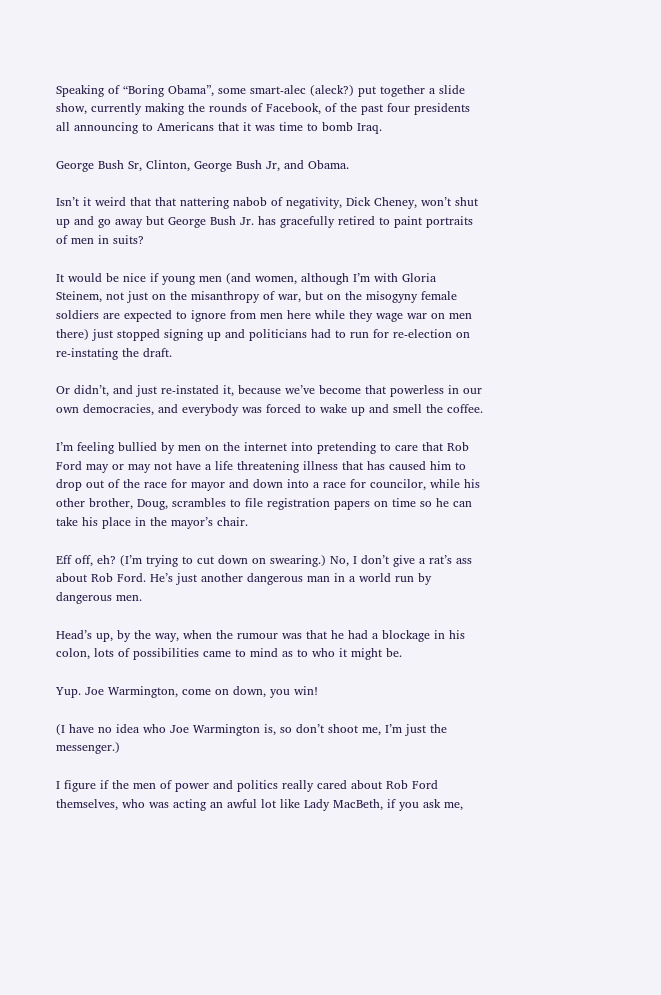Speaking of “Boring Obama”, some smart-alec (aleck?) put together a slide show, currently making the rounds of Facebook, of the past four presidents all announcing to Americans that it was time to bomb Iraq.

George Bush Sr, Clinton, George Bush Jr, and Obama.

Isn’t it weird that that nattering nabob of negativity, Dick Cheney, won’t shut up and go away but George Bush Jr. has gracefully retired to paint portraits of men in suits?

It would be nice if young men (and women, although I’m with Gloria Steinem, not just on the misanthropy of war, but on the misogyny female soldiers are expected to ignore from men here while they wage war on men there) just stopped signing up and politicians had to run for re-election on re-instating the draft.

Or didn’t, and just re-instated it, because we’ve become that powerless in our own democracies, and everybody was forced to wake up and smell the coffee.

I’m feeling bullied by men on the internet into pretending to care that Rob Ford may or may not have a life threatening illness that has caused him to drop out of the race for mayor and down into a race for councilor, while his other brother, Doug, scrambles to file registration papers on time so he can take his place in the mayor’s chair.

Eff off, eh? (I’m trying to cut down on swearing.) No, I don’t give a rat’s ass about Rob Ford. He’s just another dangerous man in a world run by dangerous men.

Head’s up, by the way, when the rumour was that he had a blockage in his colon, lots of possibilities came to mind as to who it might be.

Yup. Joe Warmington, come on down, you win!

(I have no idea who Joe Warmington is, so don’t shoot me, I’m just the messenger.)

I figure if the men of power and politics really cared about Rob Ford themselves, who was acting an awful lot like Lady MacBeth, if you ask me,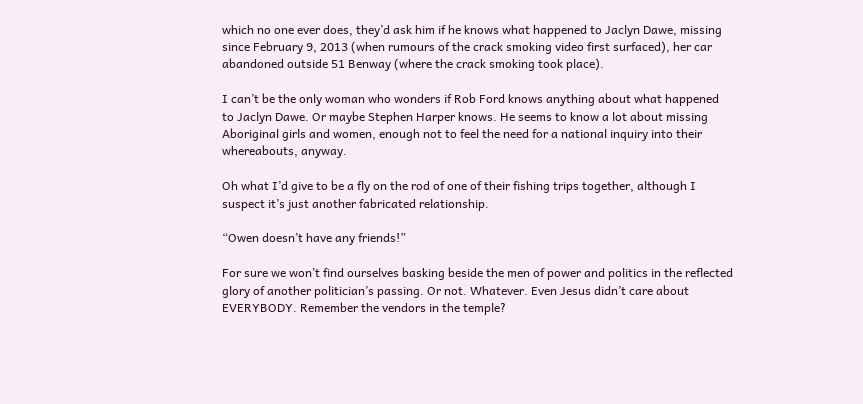which no one ever does, they’d ask him if he knows what happened to Jaclyn Dawe, missing since February 9, 2013 (when rumours of the crack smoking video first surfaced), her car abandoned outside 51 Benway (where the crack smoking took place).

I can’t be the only woman who wonders if Rob Ford knows anything about what happened to Jaclyn Dawe. Or maybe Stephen Harper knows. He seems to know a lot about missing Aboriginal girls and women, enough not to feel the need for a national inquiry into their whereabouts, anyway.

Oh what I’d give to be a fly on the rod of one of their fishing trips together, although I suspect it’s just another fabricated relationship.

“Owen doesn’t have any friends!”

For sure we won’t find ourselves basking beside the men of power and politics in the reflected glory of another politician’s passing. Or not. Whatever. Even Jesus didn’t care about EVERYBODY. Remember the vendors in the temple?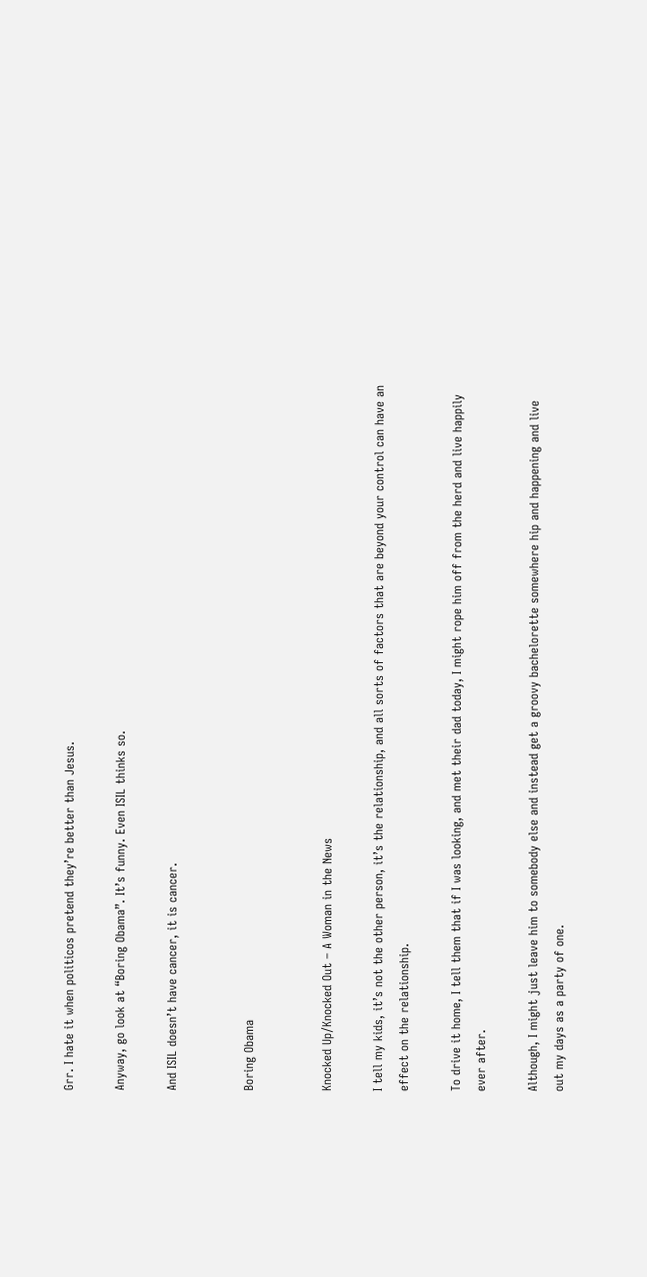Grr. I hate it when politicos pretend they’re better than Jesus.

Anyway, go look at “Boring Obama”. It’s funny. Even ISIL thinks so.

And ISIL doesn’t have cancer, it is cancer.


Boring Obama


Knocked Up/Knocked Out – A Woman in the News

I tell my kids, it’s not the other person, it’s the relationship, and all sorts of factors that are beyond your control can have an effect on the relationship.

To drive it home, I tell them that if I was looking, and met their dad today, I might rope him off from the herd and live happily ever after.

Although, I might just leave him to somebody else and instead get a groovy bachelorette somewhere hip and happening and live out my days as a party of one.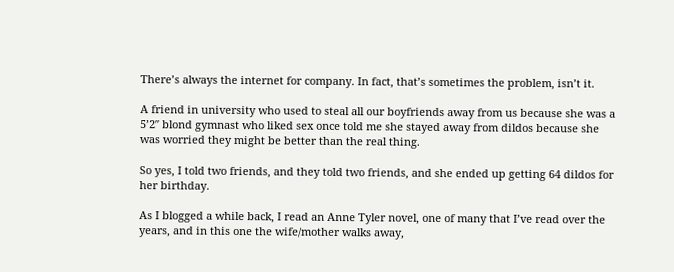There’s always the internet for company. In fact, that’s sometimes the problem, isn’t it.

A friend in university who used to steal all our boyfriends away from us because she was a 5’2″ blond gymnast who liked sex once told me she stayed away from dildos because she was worried they might be better than the real thing.

So yes, I told two friends, and they told two friends, and she ended up getting 64 dildos for her birthday.

As I blogged a while back, I read an Anne Tyler novel, one of many that I’ve read over the years, and in this one the wife/mother walks away,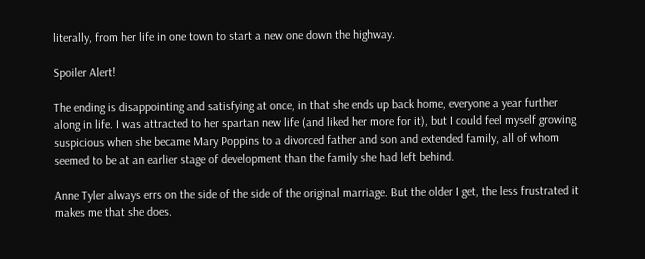literally, from her life in one town to start a new one down the highway.

Spoiler Alert!

The ending is disappointing and satisfying at once, in that she ends up back home, everyone a year further along in life. I was attracted to her spartan new life (and liked her more for it), but I could feel myself growing suspicious when she became Mary Poppins to a divorced father and son and extended family, all of whom seemed to be at an earlier stage of development than the family she had left behind.

Anne Tyler always errs on the side of the side of the original marriage. But the older I get, the less frustrated it makes me that she does.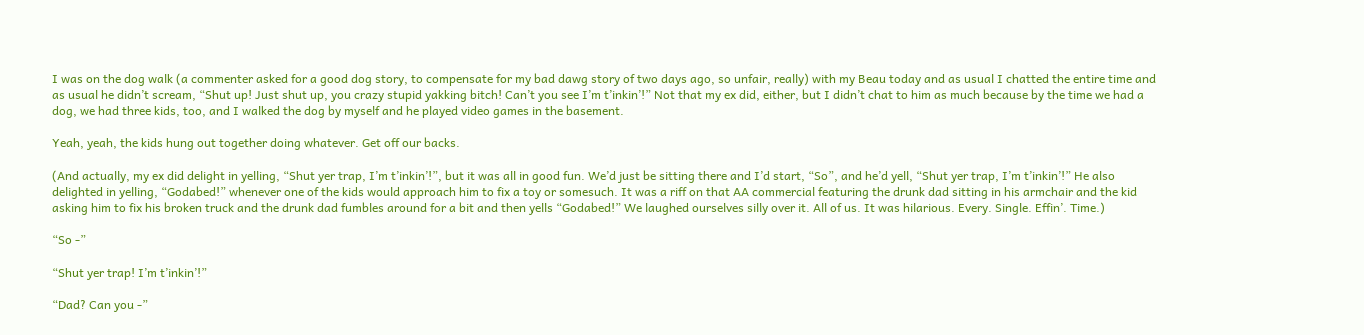I was on the dog walk (a commenter asked for a good dog story, to compensate for my bad dawg story of two days ago, so unfair, really) with my Beau today and as usual I chatted the entire time and as usual he didn’t scream, “Shut up! Just shut up, you crazy stupid yakking bitch! Can’t you see I’m t’inkin’!” Not that my ex did, either, but I didn’t chat to him as much because by the time we had a dog, we had three kids, too, and I walked the dog by myself and he played video games in the basement.

Yeah, yeah, the kids hung out together doing whatever. Get off our backs.

(And actually, my ex did delight in yelling, “Shut yer trap, I’m t’inkin’!”, but it was all in good fun. We’d just be sitting there and I’d start, “So”, and he’d yell, “Shut yer trap, I’m t’inkin’!” He also delighted in yelling, “Godabed!” whenever one of the kids would approach him to fix a toy or somesuch. It was a riff on that AA commercial featuring the drunk dad sitting in his armchair and the kid asking him to fix his broken truck and the drunk dad fumbles around for a bit and then yells “Godabed!” We laughed ourselves silly over it. All of us. It was hilarious. Every. Single. Effin’. Time.)

“So -”

“Shut yer trap! I’m t’inkin’!”

“Dad? Can you -”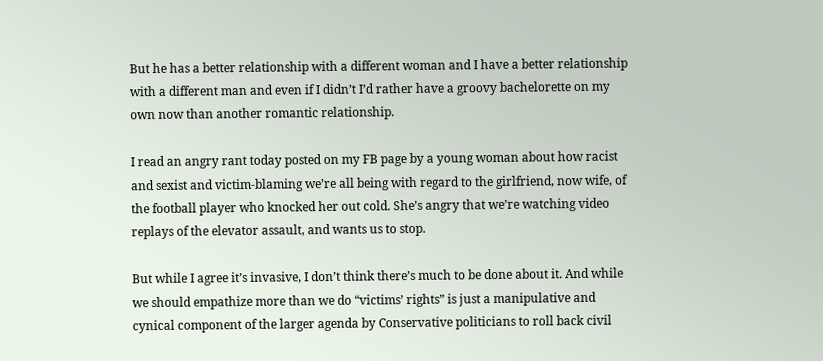But he has a better relationship with a different woman and I have a better relationship with a different man and even if I didn’t I’d rather have a groovy bachelorette on my own now than another romantic relationship.

I read an angry rant today posted on my FB page by a young woman about how racist and sexist and victim-blaming we’re all being with regard to the girlfriend, now wife, of the football player who knocked her out cold. She’s angry that we’re watching video replays of the elevator assault, and wants us to stop.

But while I agree it’s invasive, I don’t think there’s much to be done about it. And while we should empathize more than we do “victims’ rights” is just a manipulative and cynical component of the larger agenda by Conservative politicians to roll back civil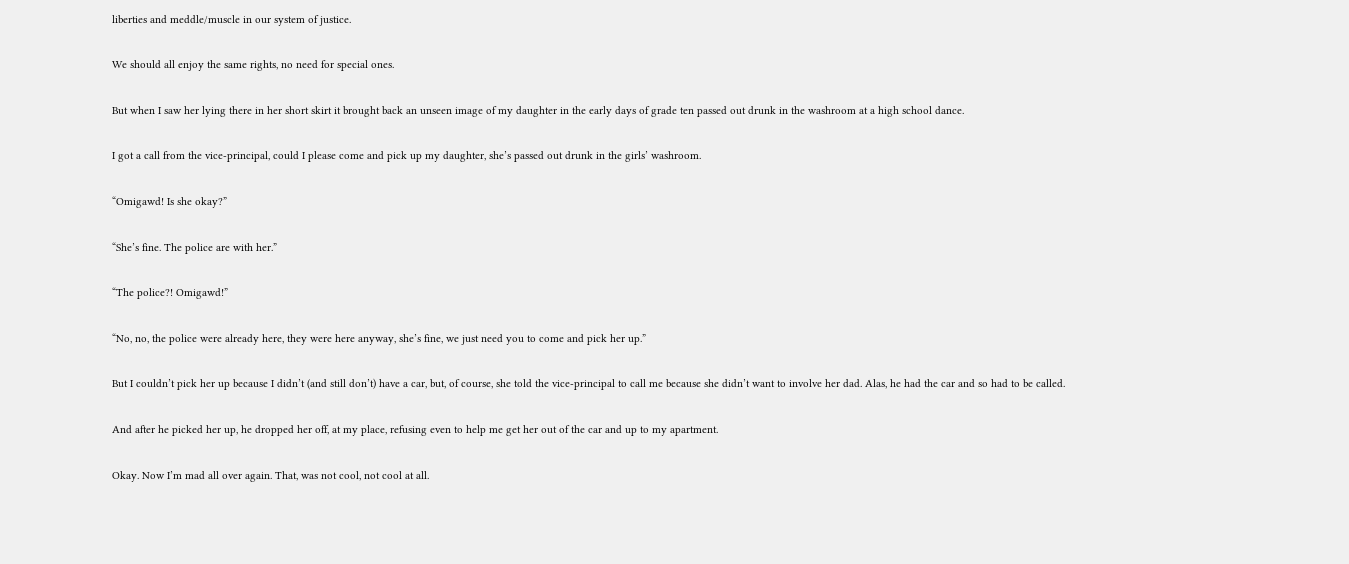liberties and meddle/muscle in our system of justice.

We should all enjoy the same rights, no need for special ones.

But when I saw her lying there in her short skirt it brought back an unseen image of my daughter in the early days of grade ten passed out drunk in the washroom at a high school dance.

I got a call from the vice-principal, could I please come and pick up my daughter, she’s passed out drunk in the girls’ washroom.

“Omigawd! Is she okay?”

“She’s fine. The police are with her.”

“The police?! Omigawd!”

“No, no, the police were already here, they were here anyway, she’s fine, we just need you to come and pick her up.”

But I couldn’t pick her up because I didn’t (and still don’t) have a car, but, of course, she told the vice-principal to call me because she didn’t want to involve her dad. Alas, he had the car and so had to be called.

And after he picked her up, he dropped her off, at my place, refusing even to help me get her out of the car and up to my apartment.

Okay. Now I’m mad all over again. That, was not cool, not cool at all.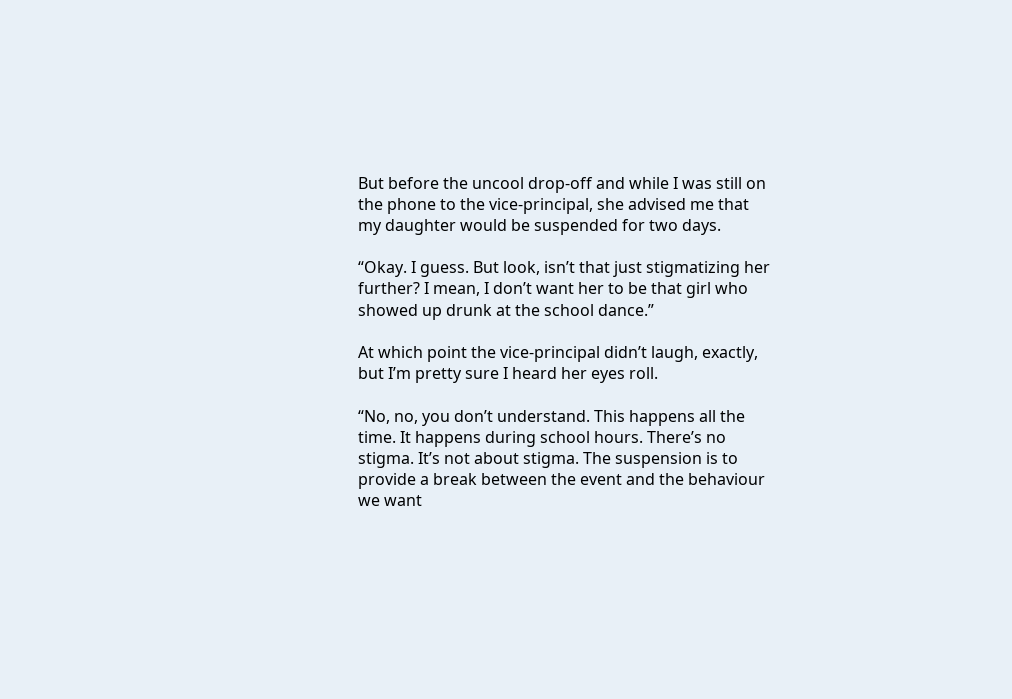But before the uncool drop-off and while I was still on the phone to the vice-principal, she advised me that my daughter would be suspended for two days.

“Okay. I guess. But look, isn’t that just stigmatizing her further? I mean, I don’t want her to be that girl who showed up drunk at the school dance.”

At which point the vice-principal didn’t laugh, exactly, but I’m pretty sure I heard her eyes roll.

“No, no, you don’t understand. This happens all the time. It happens during school hours. There’s no stigma. It’s not about stigma. The suspension is to provide a break between the event and the behaviour we want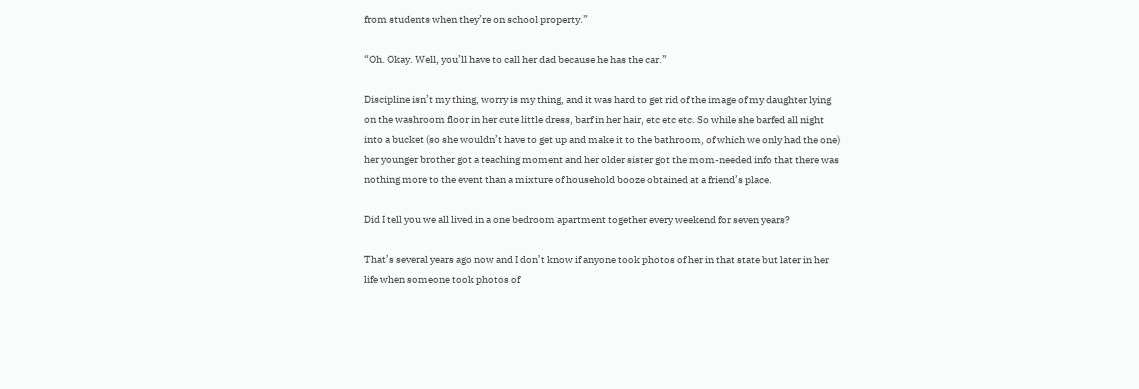from students when they’re on school property.”

“Oh. Okay. Well, you’ll have to call her dad because he has the car.”

Discipline isn’t my thing, worry is my thing, and it was hard to get rid of the image of my daughter lying on the washroom floor in her cute little dress, barf in her hair, etc etc etc. So while she barfed all night into a bucket (so she wouldn’t have to get up and make it to the bathroom, of which we only had the one) her younger brother got a teaching moment and her older sister got the mom-needed info that there was nothing more to the event than a mixture of household booze obtained at a friend’s place.

Did I tell you we all lived in a one bedroom apartment together every weekend for seven years?

That’s several years ago now and I don’t know if anyone took photos of her in that state but later in her life when someone took photos of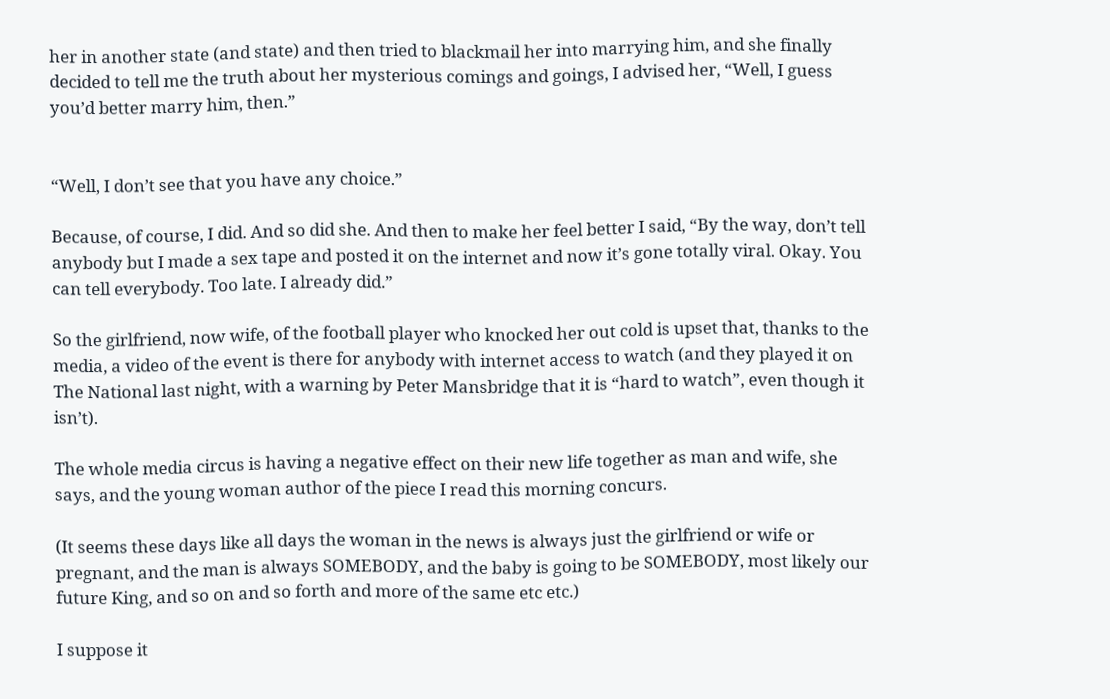her in another state (and state) and then tried to blackmail her into marrying him, and she finally decided to tell me the truth about her mysterious comings and goings, I advised her, “Well, I guess you’d better marry him, then.”


“Well, I don’t see that you have any choice.”

Because, of course, I did. And so did she. And then to make her feel better I said, “By the way, don’t tell anybody but I made a sex tape and posted it on the internet and now it’s gone totally viral. Okay. You can tell everybody. Too late. I already did.”

So the girlfriend, now wife, of the football player who knocked her out cold is upset that, thanks to the media, a video of the event is there for anybody with internet access to watch (and they played it on The National last night, with a warning by Peter Mansbridge that it is “hard to watch”, even though it isn’t).

The whole media circus is having a negative effect on their new life together as man and wife, she says, and the young woman author of the piece I read this morning concurs.

(It seems these days like all days the woman in the news is always just the girlfriend or wife or pregnant, and the man is always SOMEBODY, and the baby is going to be SOMEBODY, most likely our future King, and so on and so forth and more of the same etc etc.)

I suppose it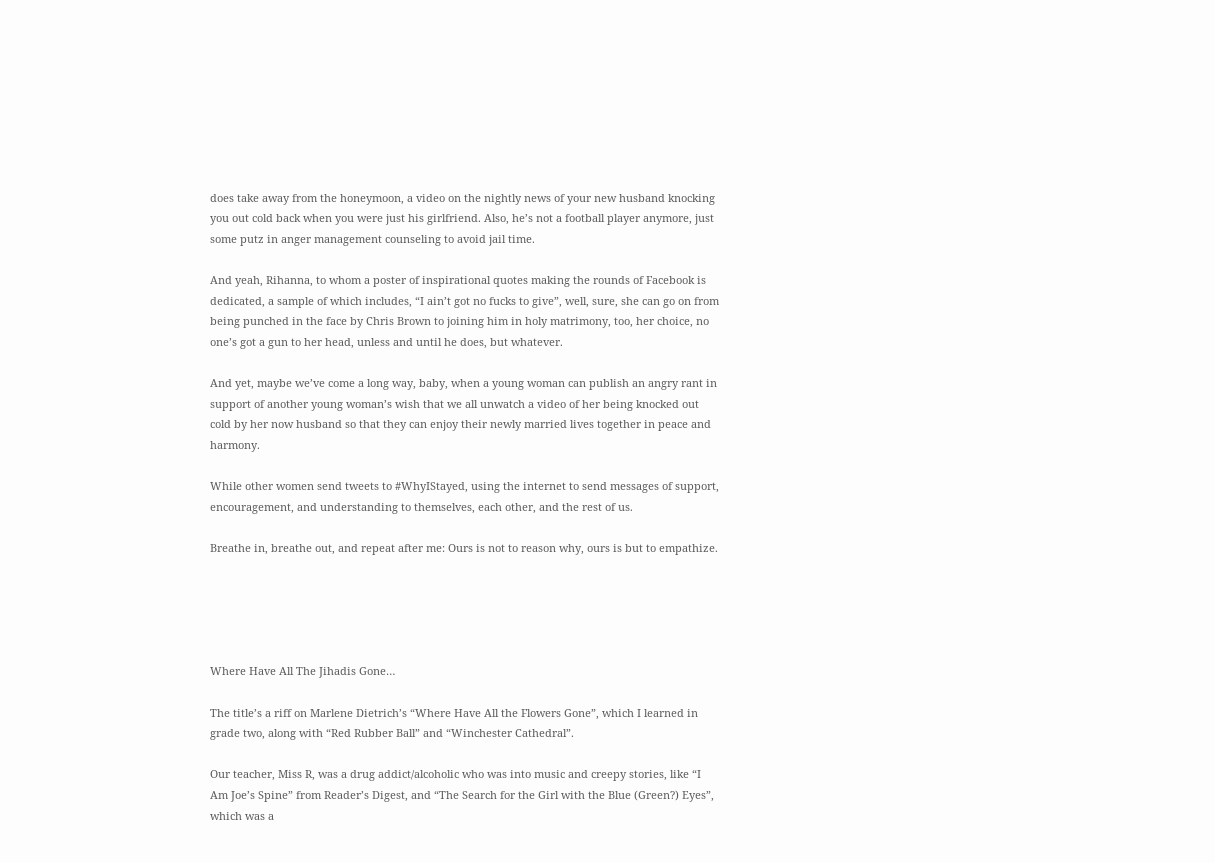does take away from the honeymoon, a video on the nightly news of your new husband knocking you out cold back when you were just his girlfriend. Also, he’s not a football player anymore, just some putz in anger management counseling to avoid jail time.

And yeah, Rihanna, to whom a poster of inspirational quotes making the rounds of Facebook is dedicated, a sample of which includes, “I ain’t got no fucks to give”, well, sure, she can go on from being punched in the face by Chris Brown to joining him in holy matrimony, too, her choice, no one’s got a gun to her head, unless and until he does, but whatever.

And yet, maybe we’ve come a long way, baby, when a young woman can publish an angry rant in support of another young woman’s wish that we all unwatch a video of her being knocked out cold by her now husband so that they can enjoy their newly married lives together in peace and harmony.

While other women send tweets to #WhyIStayed, using the internet to send messages of support, encouragement, and understanding to themselves, each other, and the rest of us.

Breathe in, breathe out, and repeat after me: Ours is not to reason why, ours is but to empathize.





Where Have All The Jihadis Gone…

The title’s a riff on Marlene Dietrich’s “Where Have All the Flowers Gone”, which I learned in grade two, along with “Red Rubber Ball” and “Winchester Cathedral”.

Our teacher, Miss R, was a drug addict/alcoholic who was into music and creepy stories, like “I Am Joe’s Spine” from Reader’s Digest, and “The Search for the Girl with the Blue (Green?) Eyes”, which was a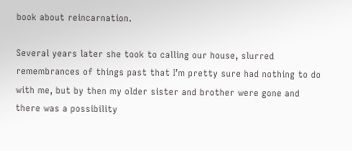book about reincarnation.

Several years later she took to calling our house, slurred remembrances of things past that I’m pretty sure had nothing to do with me, but by then my older sister and brother were gone and there was a possibility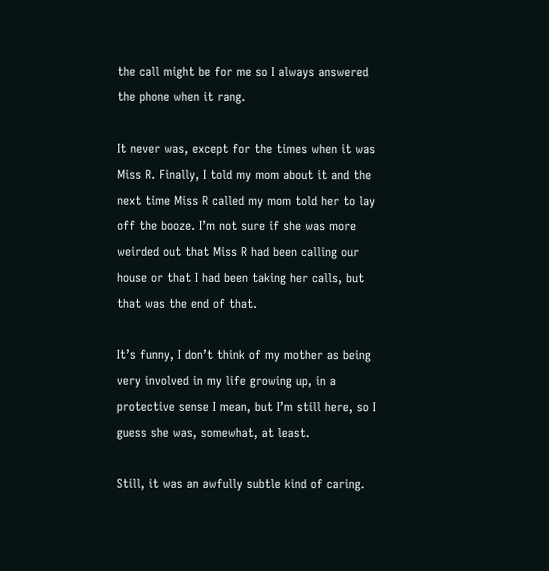the call might be for me so I always answered the phone when it rang.

It never was, except for the times when it was Miss R. Finally, I told my mom about it and the next time Miss R called my mom told her to lay off the booze. I’m not sure if she was more weirded out that Miss R had been calling our house or that I had been taking her calls, but that was the end of that.

It’s funny, I don’t think of my mother as being very involved in my life growing up, in a protective sense I mean, but I’m still here, so I guess she was, somewhat, at least.

Still, it was an awfully subtle kind of caring.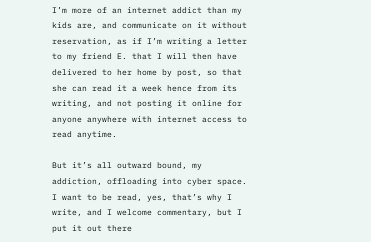I’m more of an internet addict than my kids are, and communicate on it without reservation, as if I’m writing a letter to my friend E. that I will then have delivered to her home by post, so that she can read it a week hence from its writing, and not posting it online for anyone anywhere with internet access to read anytime.

But it’s all outward bound, my addiction, offloading into cyber space. I want to be read, yes, that’s why I write, and I welcome commentary, but I put it out there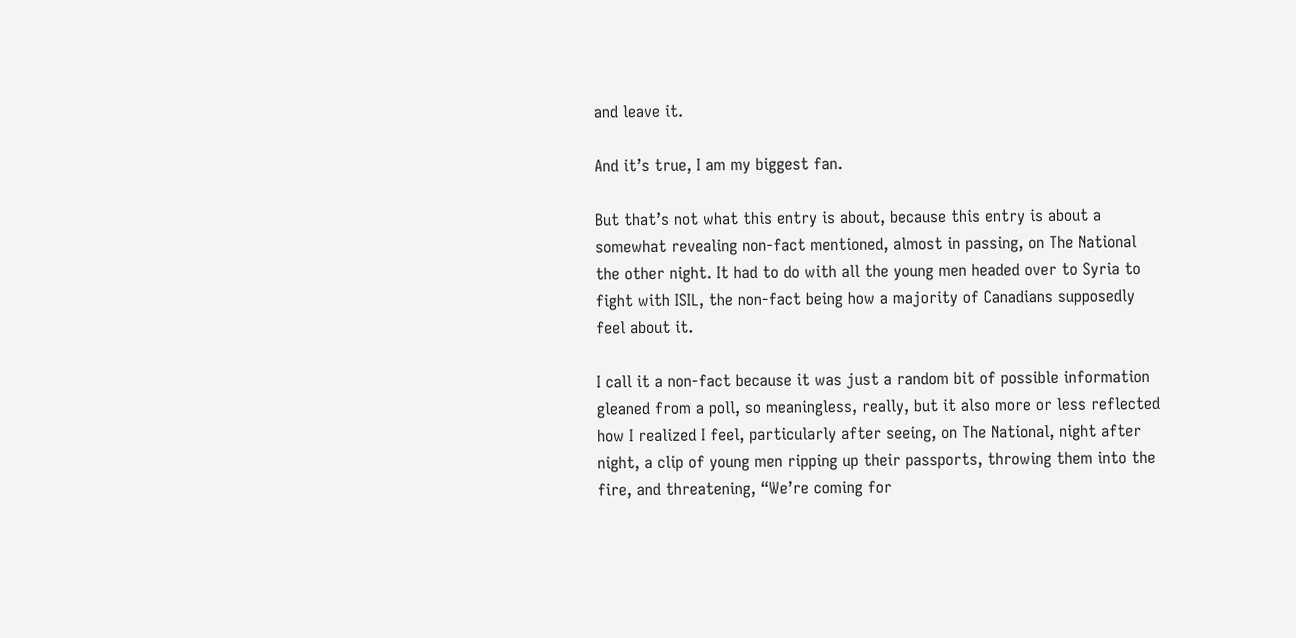and leave it.

And it’s true, I am my biggest fan.

But that’s not what this entry is about, because this entry is about a somewhat revealing non-fact mentioned, almost in passing, on The National the other night. It had to do with all the young men headed over to Syria to fight with ISIL, the non-fact being how a majority of Canadians supposedly feel about it.

I call it a non-fact because it was just a random bit of possible information gleaned from a poll, so meaningless, really, but it also more or less reflected how I realized I feel, particularly after seeing, on The National, night after night, a clip of young men ripping up their passports, throwing them into the fire, and threatening, “We’re coming for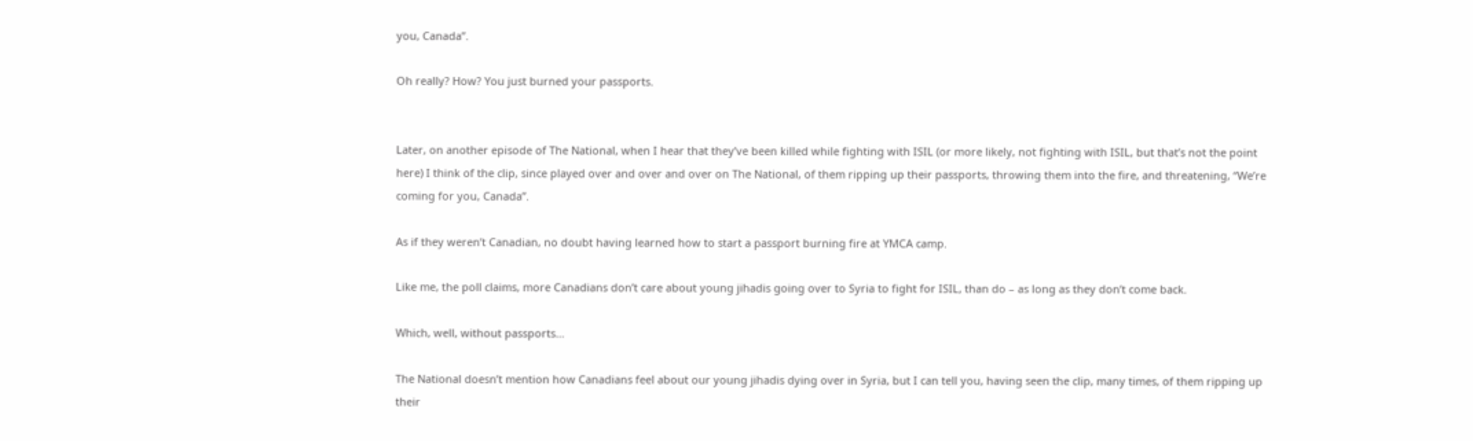you, Canada”.

Oh really? How? You just burned your passports.


Later, on another episode of The National, when I hear that they’ve been killed while fighting with ISIL (or more likely, not fighting with ISIL, but that’s not the point here) I think of the clip, since played over and over and over on The National, of them ripping up their passports, throwing them into the fire, and threatening, “We’re coming for you, Canada”.

As if they weren’t Canadian, no doubt having learned how to start a passport burning fire at YMCA camp.

Like me, the poll claims, more Canadians don’t care about young jihadis going over to Syria to fight for ISIL, than do – as long as they don’t come back.

Which, well, without passports…

The National doesn’t mention how Canadians feel about our young jihadis dying over in Syria, but I can tell you, having seen the clip, many times, of them ripping up their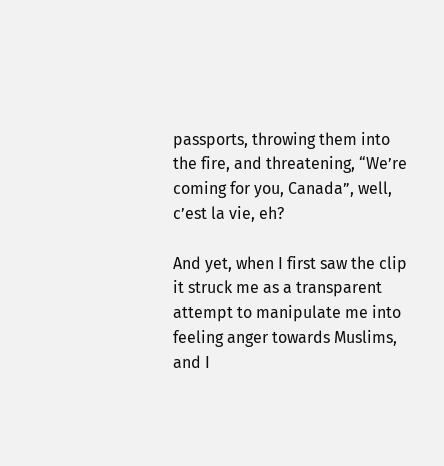passports, throwing them into the fire, and threatening, “We’re coming for you, Canada”, well, c’est la vie, eh?

And yet, when I first saw the clip it struck me as a transparent attempt to manipulate me into feeling anger towards Muslims, and I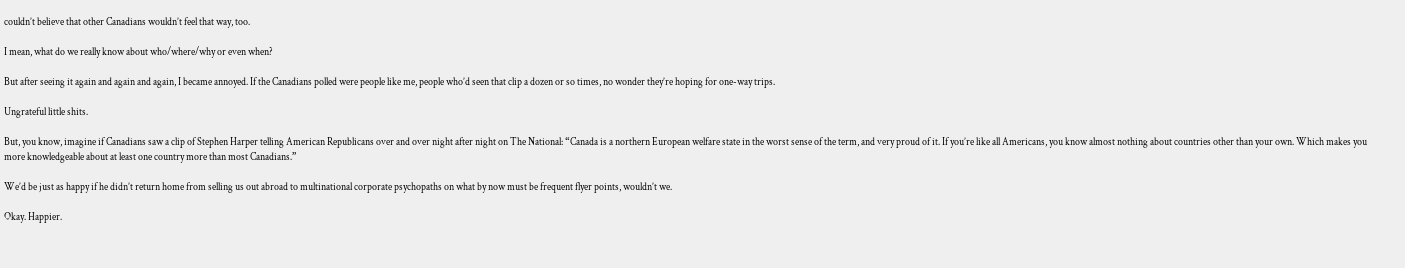couldn’t believe that other Canadians wouldn’t feel that way, too.

I mean, what do we really know about who/where/why or even when?

But after seeing it again and again and again, I became annoyed. If the Canadians polled were people like me, people who’d seen that clip a dozen or so times, no wonder they’re hoping for one-way trips.

Ungrateful little shits.

But, you know, imagine if Canadians saw a clip of Stephen Harper telling American Republicans over and over night after night on The National: “Canada is a northern European welfare state in the worst sense of the term, and very proud of it. If you’re like all Americans, you know almost nothing about countries other than your own. Which makes you more knowledgeable about at least one country more than most Canadians.”

We’d be just as happy if he didn’t return home from selling us out abroad to multinational corporate psychopaths on what by now must be frequent flyer points, wouldn’t we.

Okay. Happier.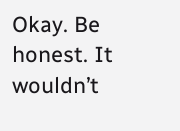Okay. Be honest. It wouldn’t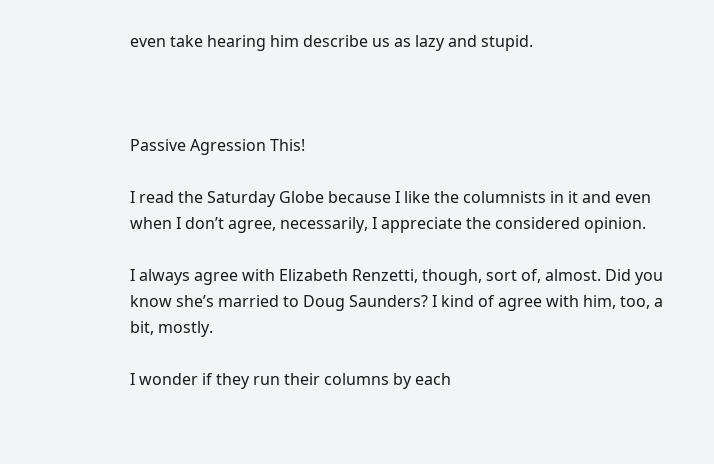even take hearing him describe us as lazy and stupid.



Passive Agression This!

I read the Saturday Globe because I like the columnists in it and even when I don’t agree, necessarily, I appreciate the considered opinion.

I always agree with Elizabeth Renzetti, though, sort of, almost. Did you know she’s married to Doug Saunders? I kind of agree with him, too, a bit, mostly.

I wonder if they run their columns by each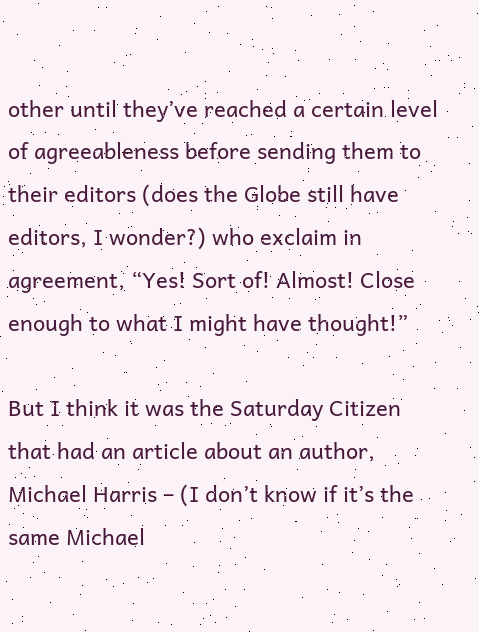other until they’ve reached a certain level of agreeableness before sending them to their editors (does the Globe still have editors, I wonder?) who exclaim in agreement, “Yes! Sort of! Almost! Close enough to what I might have thought!”

But I think it was the Saturday Citizen that had an article about an author, Michael Harris – (I don’t know if it’s the same Michael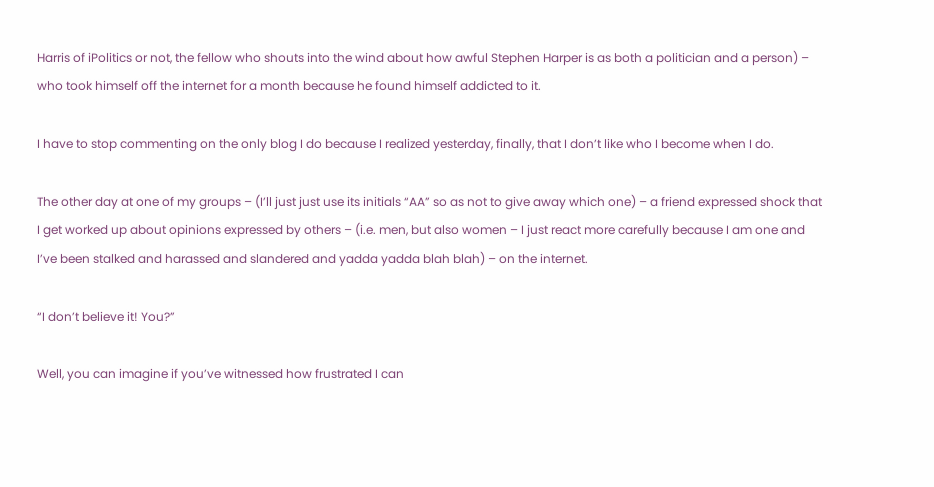Harris of iPolitics or not, the fellow who shouts into the wind about how awful Stephen Harper is as both a politician and a person) – who took himself off the internet for a month because he found himself addicted to it.

I have to stop commenting on the only blog I do because I realized yesterday, finally, that I don’t like who I become when I do.

The other day at one of my groups – (I’ll just just use its initials “AA” so as not to give away which one) – a friend expressed shock that I get worked up about opinions expressed by others – (i.e. men, but also women – I just react more carefully because I am one and I’ve been stalked and harassed and slandered and yadda yadda blah blah) – on the internet.

“I don’t believe it! You?”

Well, you can imagine if you’ve witnessed how frustrated I can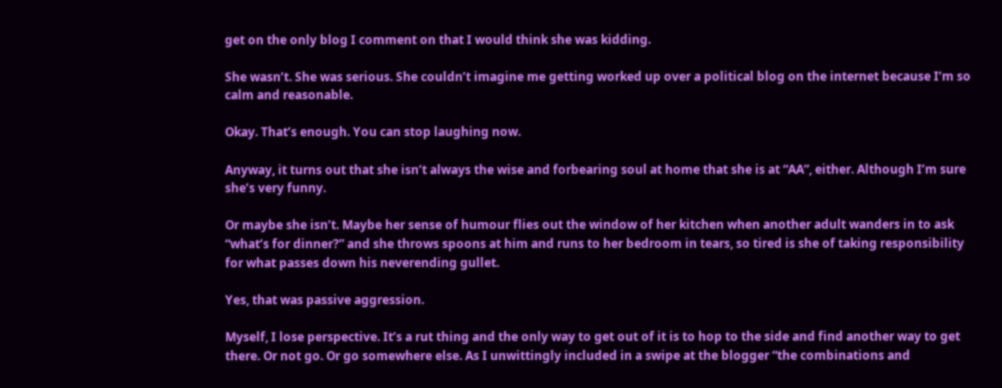get on the only blog I comment on that I would think she was kidding.

She wasn’t. She was serious. She couldn’t imagine me getting worked up over a political blog on the internet because I’m so calm and reasonable.

Okay. That’s enough. You can stop laughing now.

Anyway, it turns out that she isn’t always the wise and forbearing soul at home that she is at “AA”, either. Although I’m sure she’s very funny.

Or maybe she isn’t. Maybe her sense of humour flies out the window of her kitchen when another adult wanders in to ask “what’s for dinner?” and she throws spoons at him and runs to her bedroom in tears, so tired is she of taking responsibility for what passes down his neverending gullet.

Yes, that was passive aggression.

Myself, I lose perspective. It’s a rut thing and the only way to get out of it is to hop to the side and find another way to get there. Or not go. Or go somewhere else. As I unwittingly included in a swipe at the blogger “the combinations and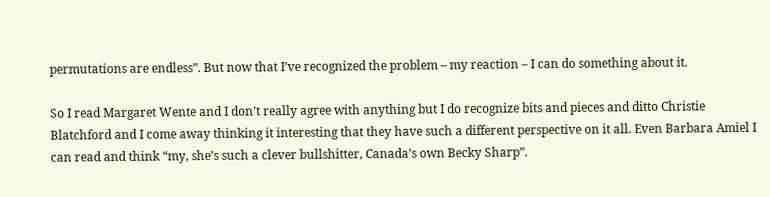permutations are endless”. But now that I’ve recognized the problem – my reaction – I can do something about it.

So I read Margaret Wente and I don’t really agree with anything but I do recognize bits and pieces and ditto Christie Blatchford and I come away thinking it interesting that they have such a different perspective on it all. Even Barbara Amiel I can read and think “my, she’s such a clever bullshitter, Canada’s own Becky Sharp”.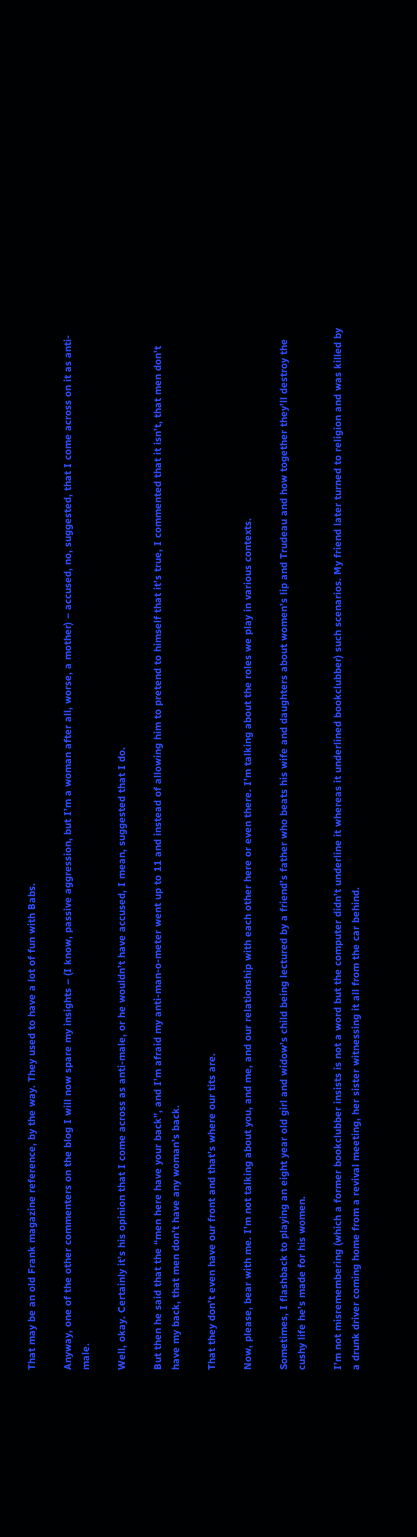That may be an old Frank magazine reference, by the way. They used to have a lot of fun with Babs.

Anyway, one of the other commenters on the blog I will now spare my insights – (I know, passive aggression, but I’m a woman after all, worse, a mother) – accused, no, suggested, that I come across on it as anti-male.

Well, okay. Certainly it’s his opinion that I come across as anti-male, or he wouldn’t have accused, I mean, suggested that I do.

But then he said that the “men here have your back”, and I’m afraid my anti-man-o-meter went up to 11 and instead of allowing him to pretend to himself that it’s true, I commented that it isn’t, that men don’t have my back, that men don’t have any woman’s back.

That they don’t even have our front and that’s where our tits are.

Now, please, bear with me. I’m not talking about you, and me, and our relationship with each other here or even there. I’m talking about the roles we play in various contexts.

Sometimes, I flashback to playing an eight year old girl and widow’s child being lectured by a friend’s father who beats his wife and daughters about women’s lip and Trudeau and how together they’ll destroy the cushy life he’s made for his women.

I’m not misremembering (which a former bookclubber insists is not a word but the computer didn’t underline it whereas it underlined bookclubber) such scenarios. My friend later turned to religion and was killed by a drunk driver coming home from a revival meeting, her sister witnessing it all from the car behind.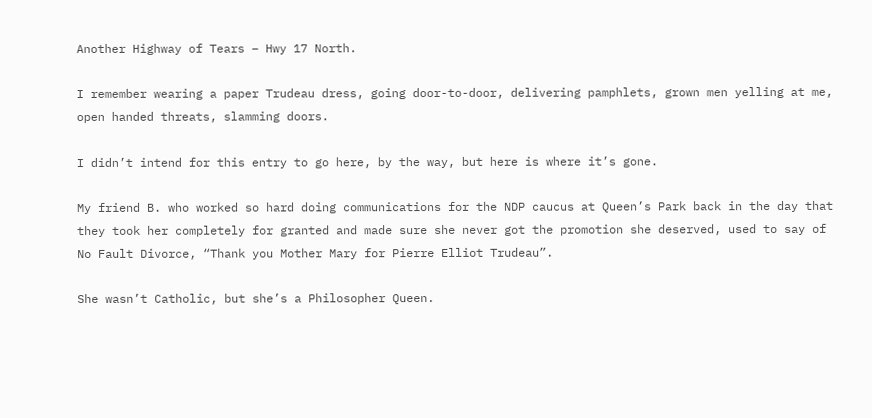Another Highway of Tears – Hwy 17 North.

I remember wearing a paper Trudeau dress, going door-to-door, delivering pamphlets, grown men yelling at me, open handed threats, slamming doors.

I didn’t intend for this entry to go here, by the way, but here is where it’s gone.

My friend B. who worked so hard doing communications for the NDP caucus at Queen’s Park back in the day that they took her completely for granted and made sure she never got the promotion she deserved, used to say of No Fault Divorce, “Thank you Mother Mary for Pierre Elliot Trudeau”.

She wasn’t Catholic, but she’s a Philosopher Queen.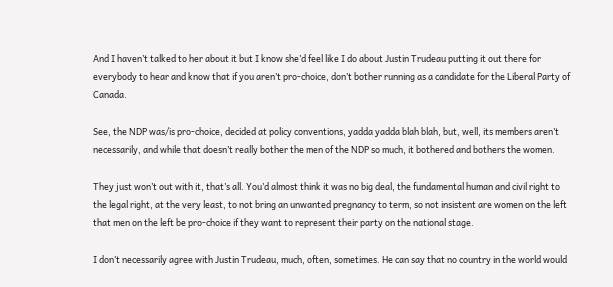And I haven’t talked to her about it but I know she’d feel like I do about Justin Trudeau putting it out there for everybody to hear and know that if you aren’t pro-choice, don’t bother running as a candidate for the Liberal Party of Canada.

See, the NDP was/is pro-choice, decided at policy conventions, yadda yadda blah blah, but, well, its members aren’t necessarily, and while that doesn’t really bother the men of the NDP so much, it bothered and bothers the women.

They just won’t out with it, that’s all. You’d almost think it was no big deal, the fundamental human and civil right to the legal right, at the very least, to not bring an unwanted pregnancy to term, so not insistent are women on the left that men on the left be pro-choice if they want to represent their party on the national stage.

I don’t necessarily agree with Justin Trudeau, much, often, sometimes. He can say that no country in the world would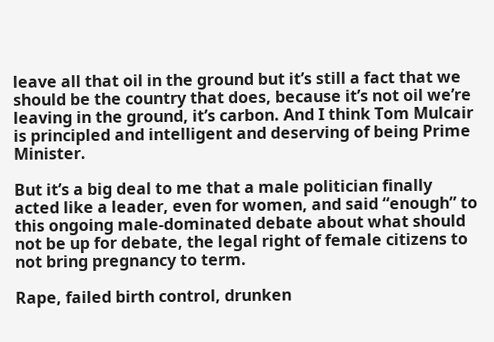leave all that oil in the ground but it’s still a fact that we should be the country that does, because it’s not oil we’re leaving in the ground, it’s carbon. And I think Tom Mulcair is principled and intelligent and deserving of being Prime Minister.

But it’s a big deal to me that a male politician finally acted like a leader, even for women, and said “enough” to this ongoing male-dominated debate about what should not be up for debate, the legal right of female citizens to not bring pregnancy to term.

Rape, failed birth control, drunken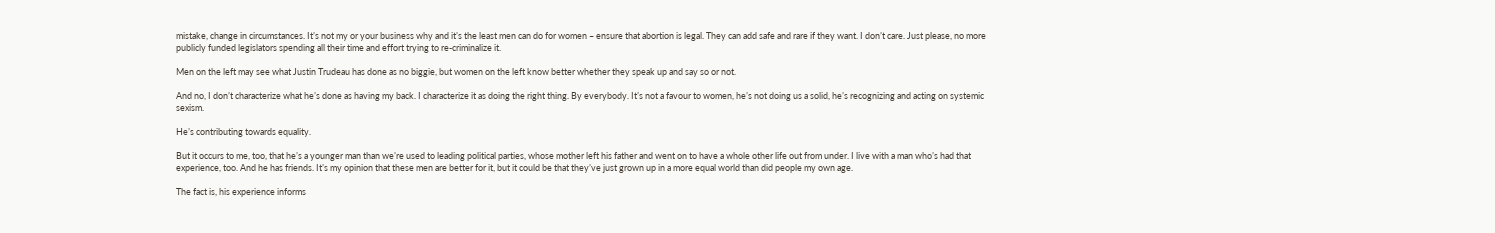mistake, change in circumstances. It’s not my or your business why and it’s the least men can do for women – ensure that abortion is legal. They can add safe and rare if they want. I don’t care. Just please, no more publicly funded legislators spending all their time and effort trying to re-criminalize it.

Men on the left may see what Justin Trudeau has done as no biggie, but women on the left know better whether they speak up and say so or not.

And no, I don’t characterize what he’s done as having my back. I characterize it as doing the right thing. By everybody. It’s not a favour to women, he’s not doing us a solid, he’s recognizing and acting on systemic sexism.

He’s contributing towards equality.

But it occurs to me, too, that he’s a younger man than we’re used to leading political parties, whose mother left his father and went on to have a whole other life out from under. I live with a man who’s had that experience, too. And he has friends. It’s my opinion that these men are better for it, but it could be that they’ve just grown up in a more equal world than did people my own age.

The fact is, his experience informs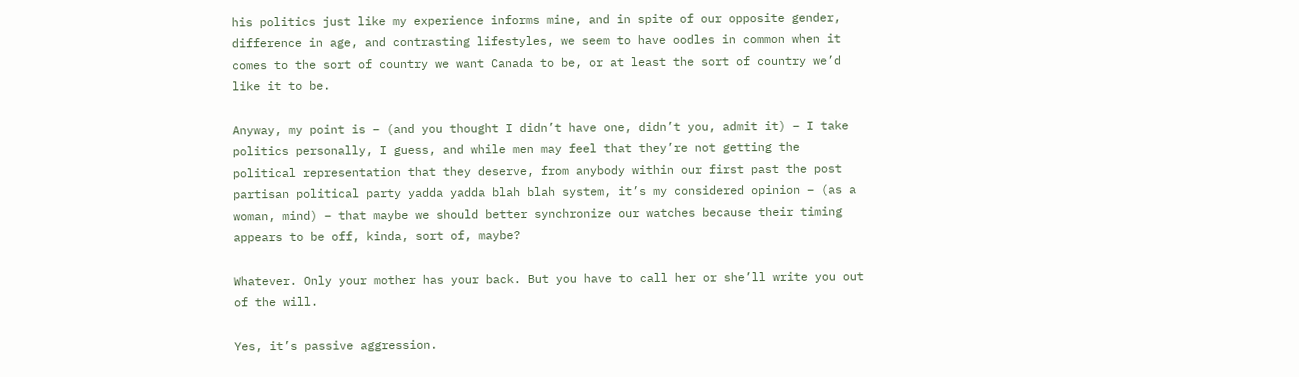his politics just like my experience informs mine, and in spite of our opposite gender, difference in age, and contrasting lifestyles, we seem to have oodles in common when it comes to the sort of country we want Canada to be, or at least the sort of country we’d like it to be.

Anyway, my point is – (and you thought I didn’t have one, didn’t you, admit it) – I take politics personally, I guess, and while men may feel that they’re not getting the political representation that they deserve, from anybody within our first past the post partisan political party yadda yadda blah blah system, it’s my considered opinion – (as a woman, mind) – that maybe we should better synchronize our watches because their timing appears to be off, kinda, sort of, maybe?

Whatever. Only your mother has your back. But you have to call her or she’ll write you out of the will.

Yes, it’s passive aggression.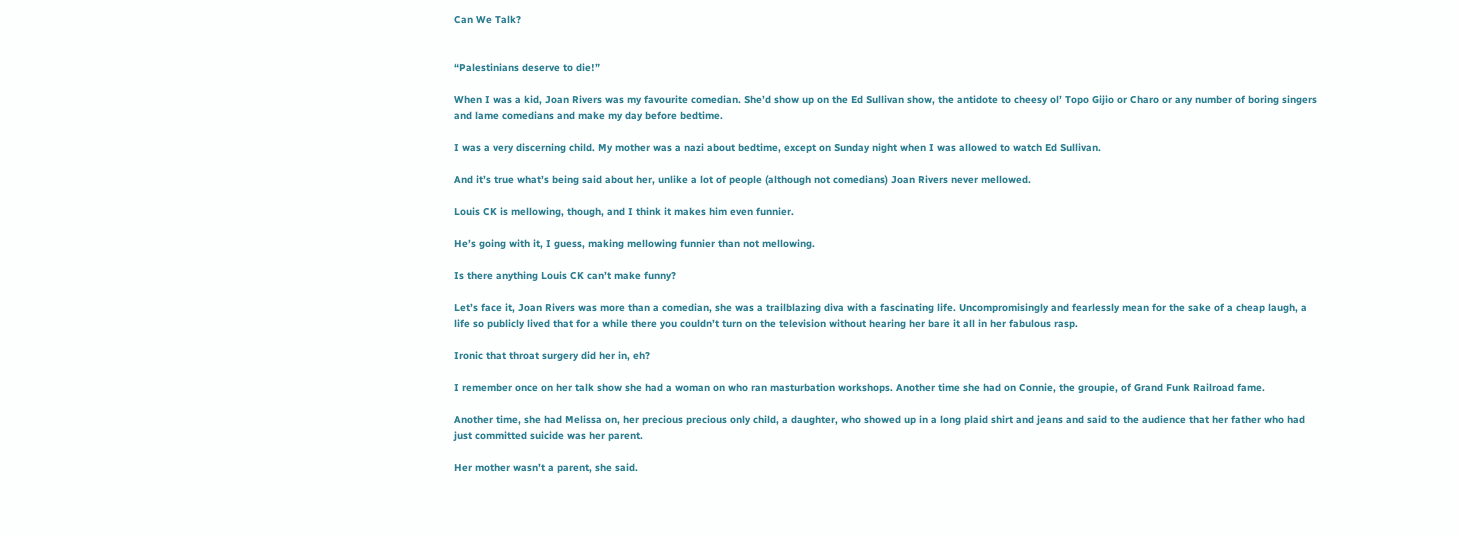Can We Talk?


“Palestinians deserve to die!”

When I was a kid, Joan Rivers was my favourite comedian. She’d show up on the Ed Sullivan show, the antidote to cheesy ol’ Topo Gijio or Charo or any number of boring singers and lame comedians and make my day before bedtime.

I was a very discerning child. My mother was a nazi about bedtime, except on Sunday night when I was allowed to watch Ed Sullivan.

And it’s true what’s being said about her, unlike a lot of people (although not comedians) Joan Rivers never mellowed.

Louis CK is mellowing, though, and I think it makes him even funnier.

He’s going with it, I guess, making mellowing funnier than not mellowing.

Is there anything Louis CK can’t make funny?

Let’s face it, Joan Rivers was more than a comedian, she was a trailblazing diva with a fascinating life. Uncompromisingly and fearlessly mean for the sake of a cheap laugh, a life so publicly lived that for a while there you couldn’t turn on the television without hearing her bare it all in her fabulous rasp.

Ironic that throat surgery did her in, eh?

I remember once on her talk show she had a woman on who ran masturbation workshops. Another time she had on Connie, the groupie, of Grand Funk Railroad fame.

Another time, she had Melissa on, her precious precious only child, a daughter, who showed up in a long plaid shirt and jeans and said to the audience that her father who had just committed suicide was her parent.

Her mother wasn’t a parent, she said.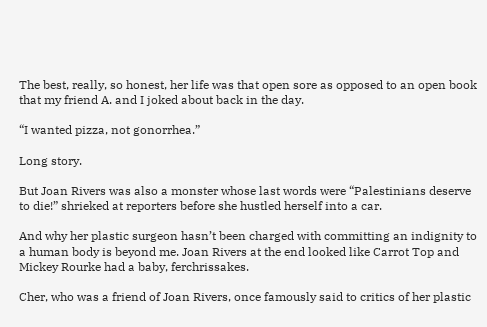The best, really, so honest, her life was that open sore as opposed to an open book that my friend A. and I joked about back in the day.

“I wanted pizza, not gonorrhea.”

Long story.

But Joan Rivers was also a monster whose last words were “Palestinians deserve to die!” shrieked at reporters before she hustled herself into a car.

And why her plastic surgeon hasn’t been charged with committing an indignity to a human body is beyond me. Joan Rivers at the end looked like Carrot Top and Mickey Rourke had a baby, ferchrissakes.

Cher, who was a friend of Joan Rivers, once famously said to critics of her plastic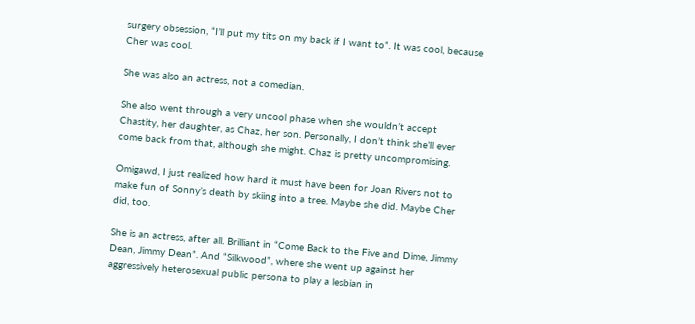surgery obsession, “I’ll put my tits on my back if I want to”. It was cool, because Cher was cool.

She was also an actress, not a comedian.

She also went through a very uncool phase when she wouldn’t accept Chastity, her daughter, as Chaz, her son. Personally, I don’t think she’ll ever come back from that, although she might. Chaz is pretty uncompromising.

Omigawd, I just realized how hard it must have been for Joan Rivers not to make fun of Sonny’s death by skiing into a tree. Maybe she did. Maybe Cher did, too.

She is an actress, after all. Brilliant in “Come Back to the Five and Dime, Jimmy Dean, Jimmy Dean”. And “Silkwood”, where she went up against her aggressively heterosexual public persona to play a lesbian in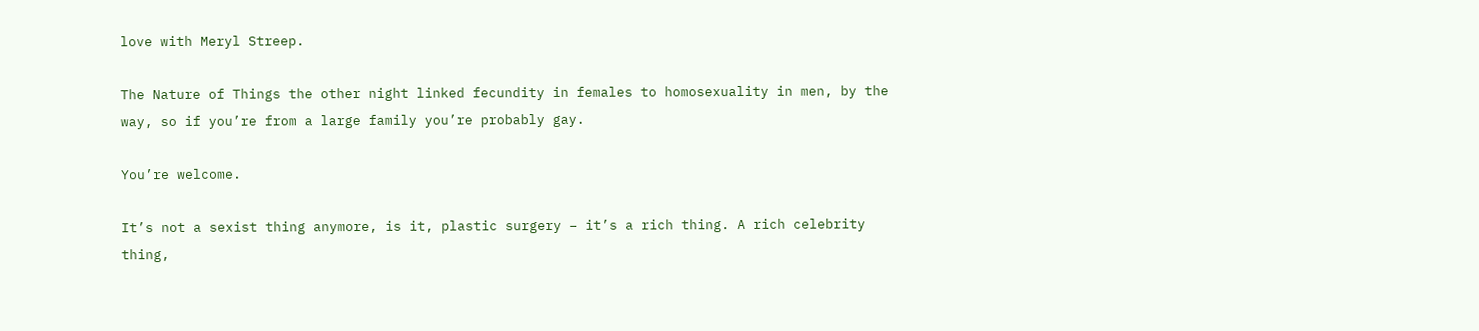love with Meryl Streep.

The Nature of Things the other night linked fecundity in females to homosexuality in men, by the way, so if you’re from a large family you’re probably gay.

You’re welcome.

It’s not a sexist thing anymore, is it, plastic surgery – it’s a rich thing. A rich celebrity thing,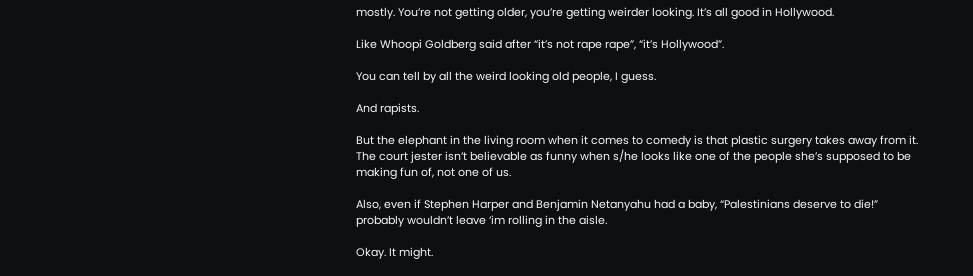mostly. You’re not getting older, you’re getting weirder looking. It’s all good in Hollywood.

Like Whoopi Goldberg said after “it’s not rape rape”, “it’s Hollywood”.

You can tell by all the weird looking old people, I guess.

And rapists.

But the elephant in the living room when it comes to comedy is that plastic surgery takes away from it. The court jester isn’t believable as funny when s/he looks like one of the people she’s supposed to be making fun of, not one of us.

Also, even if Stephen Harper and Benjamin Netanyahu had a baby, “Palestinians deserve to die!” probably wouldn’t leave ‘im rolling in the aisle.

Okay. It might.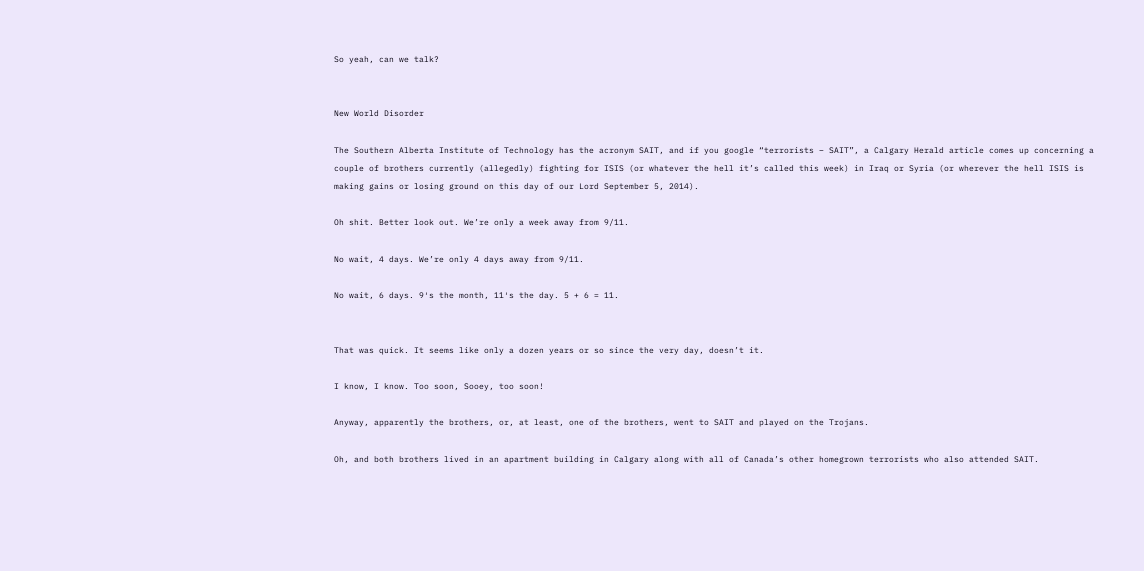So yeah, can we talk?


New World Disorder

The Southern Alberta Institute of Technology has the acronym SAIT, and if you google “terrorists – SAIT”, a Calgary Herald article comes up concerning a couple of brothers currently (allegedly) fighting for ISIS (or whatever the hell it’s called this week) in Iraq or Syria (or wherever the hell ISIS is making gains or losing ground on this day of our Lord September 5, 2014).

Oh shit. Better look out. We’re only a week away from 9/11.

No wait, 4 days. We’re only 4 days away from 9/11.

No wait, 6 days. 9′s the month, 11′s the day. 5 + 6 = 11.


That was quick. It seems like only a dozen years or so since the very day, doesn’t it.

I know, I know. Too soon, Sooey, too soon!

Anyway, apparently the brothers, or, at least, one of the brothers, went to SAIT and played on the Trojans.

Oh, and both brothers lived in an apartment building in Calgary along with all of Canada’s other homegrown terrorists who also attended SAIT.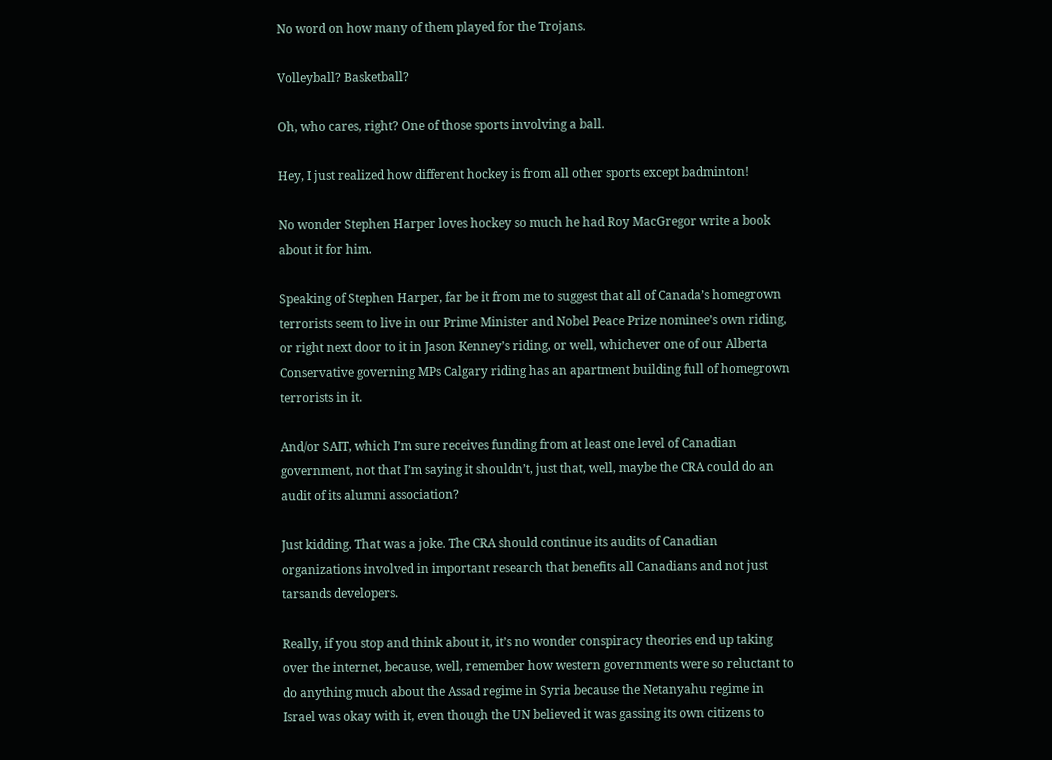No word on how many of them played for the Trojans.

Volleyball? Basketball?

Oh, who cares, right? One of those sports involving a ball.

Hey, I just realized how different hockey is from all other sports except badminton!

No wonder Stephen Harper loves hockey so much he had Roy MacGregor write a book about it for him.

Speaking of Stephen Harper, far be it from me to suggest that all of Canada’s homegrown terrorists seem to live in our Prime Minister and Nobel Peace Prize nominee’s own riding, or right next door to it in Jason Kenney’s riding, or well, whichever one of our Alberta Conservative governing MPs Calgary riding has an apartment building full of homegrown terrorists in it.

And/or SAIT, which I’m sure receives funding from at least one level of Canadian government, not that I’m saying it shouldn’t, just that, well, maybe the CRA could do an audit of its alumni association?

Just kidding. That was a joke. The CRA should continue its audits of Canadian organizations involved in important research that benefits all Canadians and not just tarsands developers.

Really, if you stop and think about it, it’s no wonder conspiracy theories end up taking over the internet, because, well, remember how western governments were so reluctant to do anything much about the Assad regime in Syria because the Netanyahu regime in Israel was okay with it, even though the UN believed it was gassing its own citizens to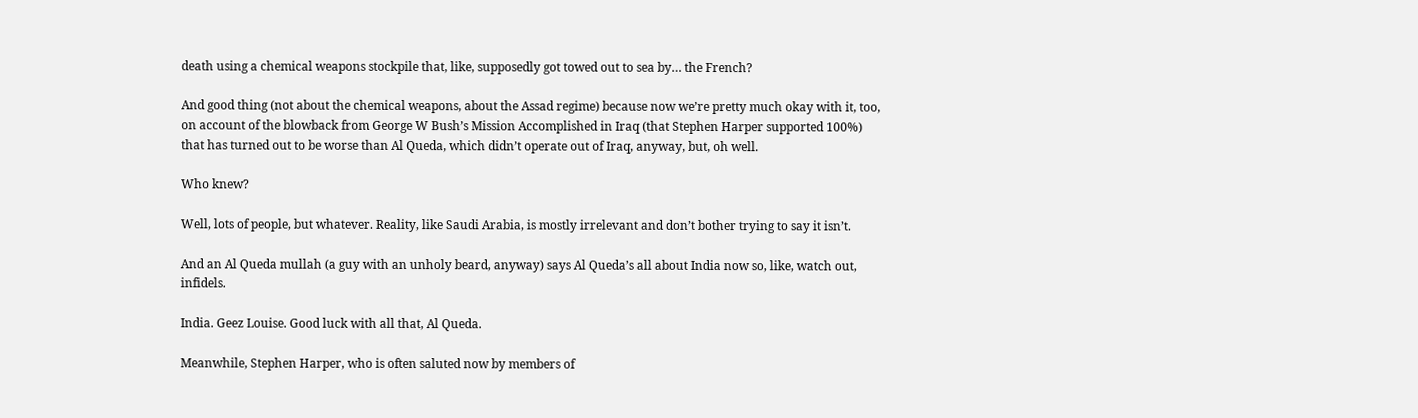death using a chemical weapons stockpile that, like, supposedly got towed out to sea by… the French?

And good thing (not about the chemical weapons, about the Assad regime) because now we’re pretty much okay with it, too, on account of the blowback from George W Bush’s Mission Accomplished in Iraq (that Stephen Harper supported 100%) that has turned out to be worse than Al Queda, which didn’t operate out of Iraq, anyway, but, oh well.

Who knew?

Well, lots of people, but whatever. Reality, like Saudi Arabia, is mostly irrelevant and don’t bother trying to say it isn’t.

And an Al Queda mullah (a guy with an unholy beard, anyway) says Al Queda’s all about India now so, like, watch out, infidels.

India. Geez Louise. Good luck with all that, Al Queda.

Meanwhile, Stephen Harper, who is often saluted now by members of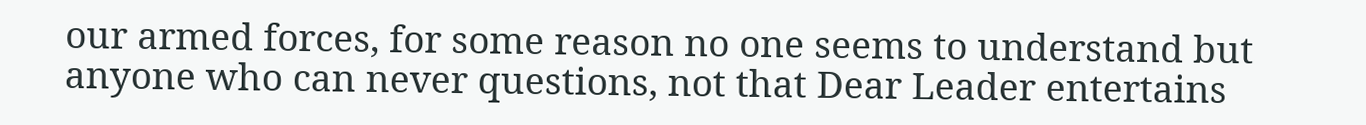our armed forces, for some reason no one seems to understand but anyone who can never questions, not that Dear Leader entertains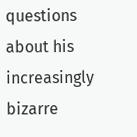questions about his increasingly bizarre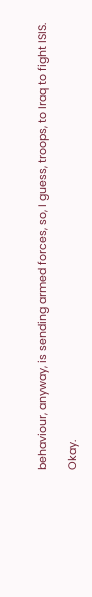behaviour, anyway, is sending armed forces, so, I guess, troops, to Iraq to fight ISIS.

Okay.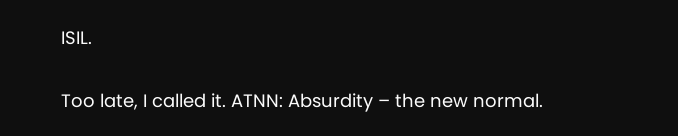ISIL.

Too late, I called it. ATNN: Absurdity – the new normal.